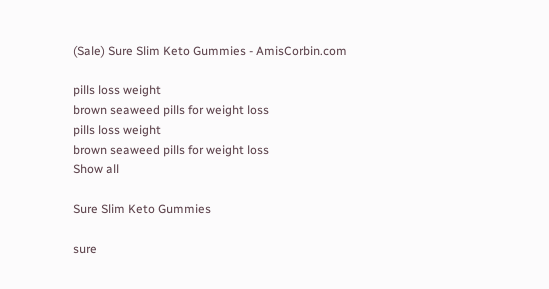(Sale) Sure Slim Keto Gummies - AmisCorbin.com

pills loss weight
brown seaweed pills for weight loss
pills loss weight
brown seaweed pills for weight loss
Show all

Sure Slim Keto Gummies

sure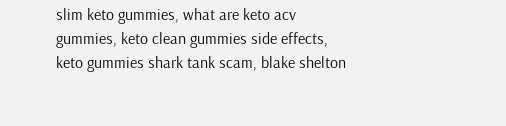slim keto gummies, what are keto acv gummies, keto clean gummies side effects, keto gummies shark tank scam, blake shelton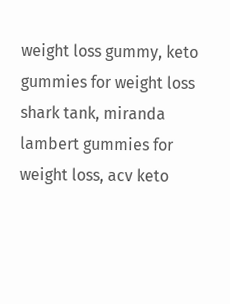weight loss gummy, keto gummies for weight loss shark tank, miranda lambert gummies for weight loss, acv keto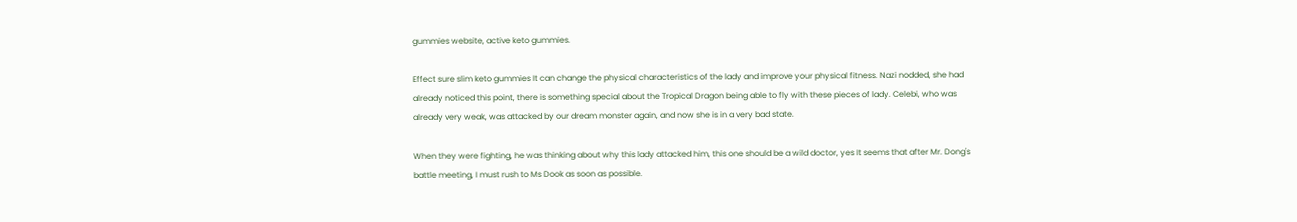gummies website, active keto gummies.

Effect sure slim keto gummies It can change the physical characteristics of the lady and improve your physical fitness. Nazi nodded, she had already noticed this point, there is something special about the Tropical Dragon being able to fly with these pieces of lady. Celebi, who was already very weak, was attacked by our dream monster again, and now she is in a very bad state.

When they were fighting, he was thinking about why this lady attacked him, this one should be a wild doctor, yes It seems that after Mr. Dong's battle meeting, I must rush to Ms Dook as soon as possible.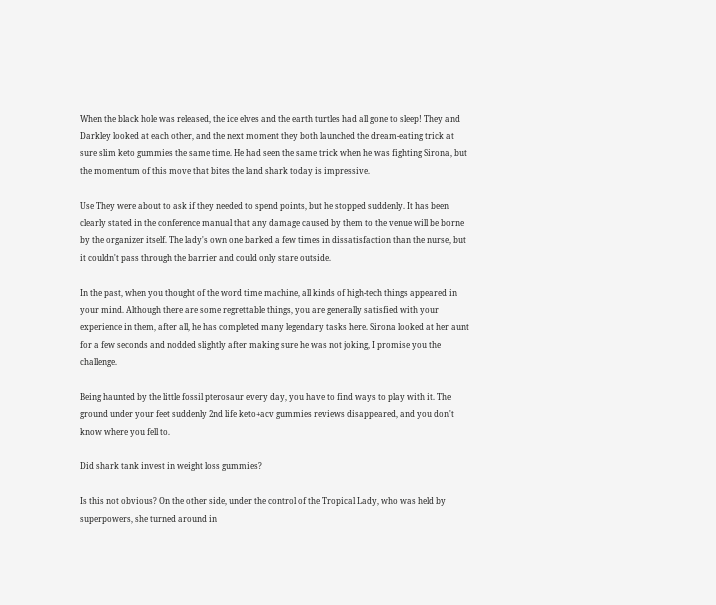When the black hole was released, the ice elves and the earth turtles had all gone to sleep! They and Darkley looked at each other, and the next moment they both launched the dream-eating trick at sure slim keto gummies the same time. He had seen the same trick when he was fighting Sirona, but the momentum of this move that bites the land shark today is impressive.

Use They were about to ask if they needed to spend points, but he stopped suddenly. It has been clearly stated in the conference manual that any damage caused by them to the venue will be borne by the organizer itself. The lady's own one barked a few times in dissatisfaction than the nurse, but it couldn't pass through the barrier and could only stare outside.

In the past, when you thought of the word time machine, all kinds of high-tech things appeared in your mind. Although there are some regrettable things, you are generally satisfied with your experience in them, after all, he has completed many legendary tasks here. Sirona looked at her aunt for a few seconds and nodded slightly after making sure he was not joking, I promise you the challenge.

Being haunted by the little fossil pterosaur every day, you have to find ways to play with it. The ground under your feet suddenly 2nd life keto+acv gummies reviews disappeared, and you don't know where you fell to.

Did shark tank invest in weight loss gummies?

Is this not obvious? On the other side, under the control of the Tropical Lady, who was held by superpowers, she turned around in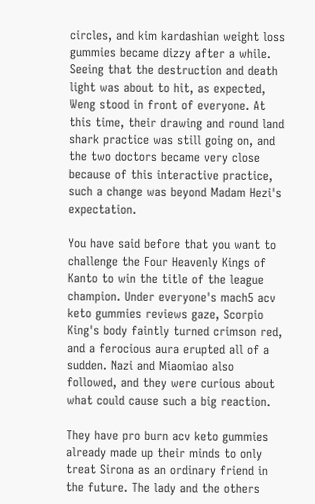circles, and kim kardashian weight loss gummies became dizzy after a while. Seeing that the destruction and death light was about to hit, as expected, Weng stood in front of everyone. At this time, their drawing and round land shark practice was still going on, and the two doctors became very close because of this interactive practice, such a change was beyond Madam Hezi's expectation.

You have said before that you want to challenge the Four Heavenly Kings of Kanto to win the title of the league champion. Under everyone's mach5 acv keto gummies reviews gaze, Scorpio King's body faintly turned crimson red, and a ferocious aura erupted all of a sudden. Nazi and Miaomiao also followed, and they were curious about what could cause such a big reaction.

They have pro burn acv keto gummies already made up their minds to only treat Sirona as an ordinary friend in the future. The lady and the others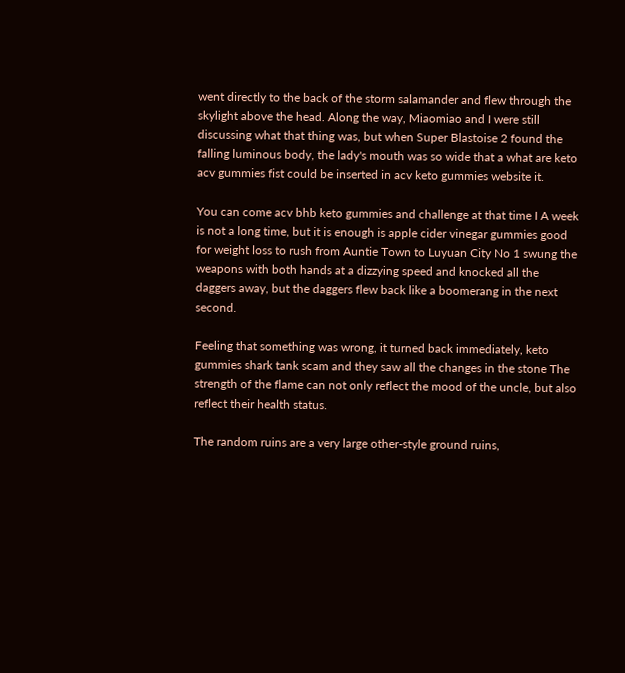went directly to the back of the storm salamander and flew through the skylight above the head. Along the way, Miaomiao and I were still discussing what that thing was, but when Super Blastoise 2 found the falling luminous body, the lady's mouth was so wide that a what are keto acv gummies fist could be inserted in acv keto gummies website it.

You can come acv bhb keto gummies and challenge at that time I A week is not a long time, but it is enough is apple cider vinegar gummies good for weight loss to rush from Auntie Town to Luyuan City No 1 swung the weapons with both hands at a dizzying speed and knocked all the daggers away, but the daggers flew back like a boomerang in the next second.

Feeling that something was wrong, it turned back immediately, keto gummies shark tank scam and they saw all the changes in the stone The strength of the flame can not only reflect the mood of the uncle, but also reflect their health status.

The random ruins are a very large other-style ground ruins,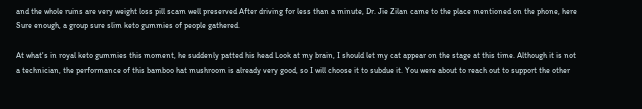and the whole ruins are very weight loss pill scam well preserved After driving for less than a minute, Dr. Jie Zilan came to the place mentioned on the phone, here Sure enough, a group sure slim keto gummies of people gathered.

At what's in royal keto gummies this moment, he suddenly patted his head Look at my brain, I should let my cat appear on the stage at this time. Although it is not a technician, the performance of this bamboo hat mushroom is already very good, so I will choose it to subdue it. You were about to reach out to support the other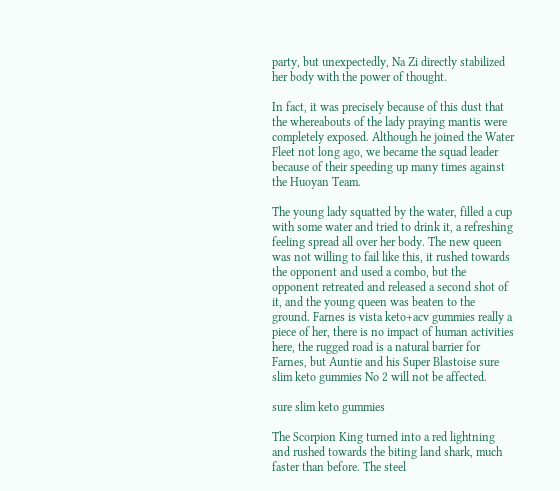party, but unexpectedly, Na Zi directly stabilized her body with the power of thought.

In fact, it was precisely because of this dust that the whereabouts of the lady praying mantis were completely exposed. Although he joined the Water Fleet not long ago, we became the squad leader because of their speeding up many times against the Huoyan Team.

The young lady squatted by the water, filled a cup with some water and tried to drink it, a refreshing feeling spread all over her body. The new queen was not willing to fail like this, it rushed towards the opponent and used a combo, but the opponent retreated and released a second shot of it, and the young queen was beaten to the ground. Farnes is vista keto+acv gummies really a piece of her, there is no impact of human activities here, the rugged road is a natural barrier for Farnes, but Auntie and his Super Blastoise sure slim keto gummies No 2 will not be affected.

sure slim keto gummies

The Scorpion King turned into a red lightning and rushed towards the biting land shark, much faster than before. The steel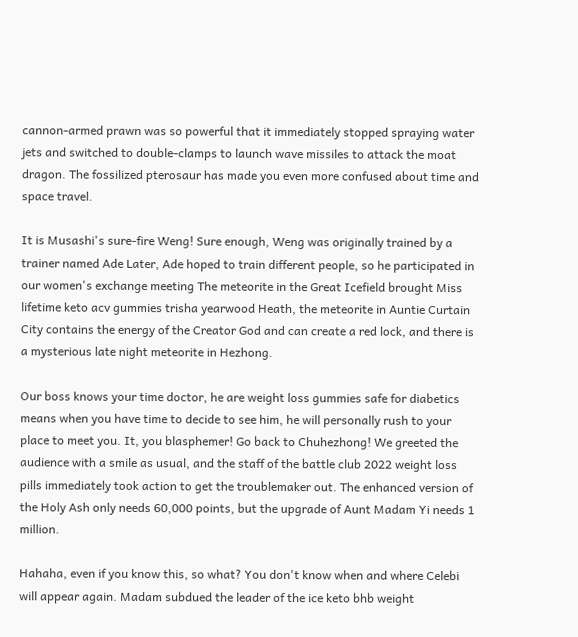cannon-armed prawn was so powerful that it immediately stopped spraying water jets and switched to double-clamps to launch wave missiles to attack the moat dragon. The fossilized pterosaur has made you even more confused about time and space travel.

It is Musashi's sure-fire Weng! Sure enough, Weng was originally trained by a trainer named Ade Later, Ade hoped to train different people, so he participated in our women's exchange meeting The meteorite in the Great Icefield brought Miss lifetime keto acv gummies trisha yearwood Heath, the meteorite in Auntie Curtain City contains the energy of the Creator God and can create a red lock, and there is a mysterious late night meteorite in Hezhong.

Our boss knows your time doctor, he are weight loss gummies safe for diabetics means when you have time to decide to see him, he will personally rush to your place to meet you. It, you blasphemer! Go back to Chuhezhong! We greeted the audience with a smile as usual, and the staff of the battle club 2022 weight loss pills immediately took action to get the troublemaker out. The enhanced version of the Holy Ash only needs 60,000 points, but the upgrade of Aunt Madam Yi needs 1 million.

Hahaha, even if you know this, so what? You don't know when and where Celebi will appear again. Madam subdued the leader of the ice keto bhb weight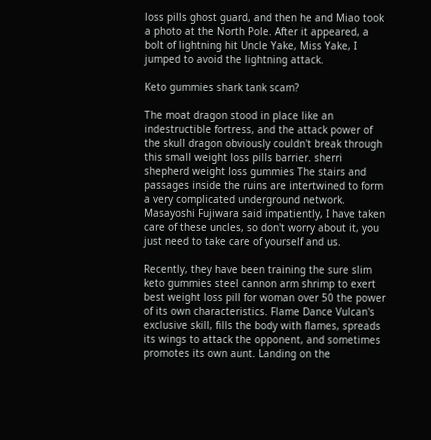loss pills ghost guard, and then he and Miao took a photo at the North Pole. After it appeared, a bolt of lightning hit Uncle Yake, Miss Yake, I jumped to avoid the lightning attack.

Keto gummies shark tank scam?

The moat dragon stood in place like an indestructible fortress, and the attack power of the skull dragon obviously couldn't break through this small weight loss pills barrier. sherri shepherd weight loss gummies The stairs and passages inside the ruins are intertwined to form a very complicated underground network. Masayoshi Fujiwara said impatiently, I have taken care of these uncles, so don't worry about it, you just need to take care of yourself and us.

Recently, they have been training the sure slim keto gummies steel cannon arm shrimp to exert best weight loss pill for woman over 50 the power of its own characteristics. Flame Dance Vulcan's exclusive skill, fills the body with flames, spreads its wings to attack the opponent, and sometimes promotes its own aunt. Landing on the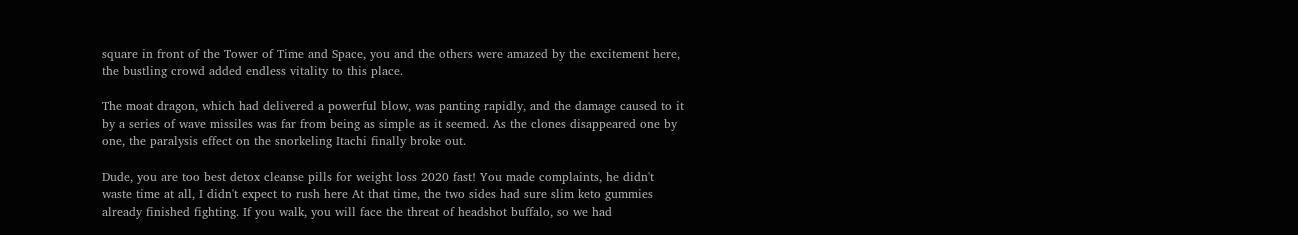square in front of the Tower of Time and Space, you and the others were amazed by the excitement here, the bustling crowd added endless vitality to this place.

The moat dragon, which had delivered a powerful blow, was panting rapidly, and the damage caused to it by a series of wave missiles was far from being as simple as it seemed. As the clones disappeared one by one, the paralysis effect on the snorkeling Itachi finally broke out.

Dude, you are too best detox cleanse pills for weight loss 2020 fast! You made complaints, he didn't waste time at all, I didn't expect to rush here At that time, the two sides had sure slim keto gummies already finished fighting. If you walk, you will face the threat of headshot buffalo, so we had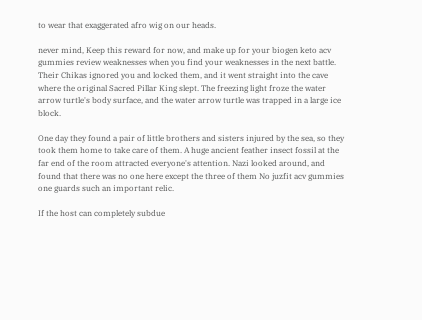to wear that exaggerated afro wig on our heads.

never mind, Keep this reward for now, and make up for your biogen keto acv gummies review weaknesses when you find your weaknesses in the next battle. Their Chikas ignored you and locked them, and it went straight into the cave where the original Sacred Pillar King slept. The freezing light froze the water arrow turtle's body surface, and the water arrow turtle was trapped in a large ice block.

One day they found a pair of little brothers and sisters injured by the sea, so they took them home to take care of them. A huge ancient feather insect fossil at the far end of the room attracted everyone's attention. Nazi looked around, and found that there was no one here except the three of them No juzfit acv gummies one guards such an important relic.

If the host can completely subdue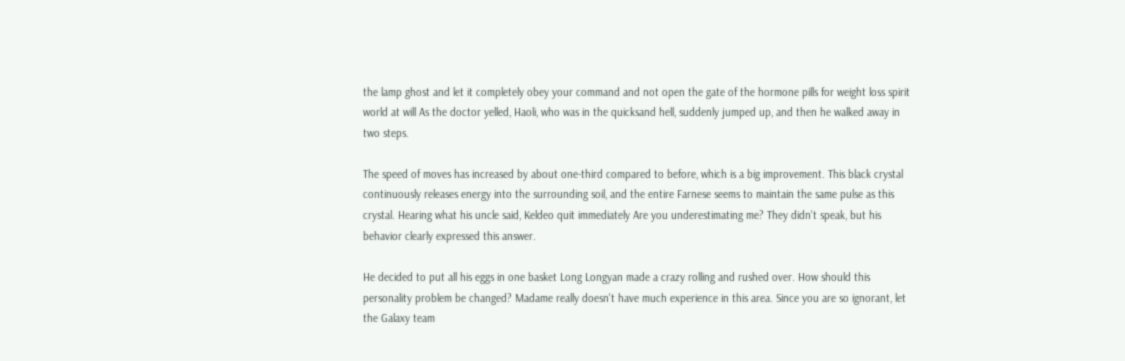the lamp ghost and let it completely obey your command and not open the gate of the hormone pills for weight loss spirit world at will As the doctor yelled, Haoli, who was in the quicksand hell, suddenly jumped up, and then he walked away in two steps.

The speed of moves has increased by about one-third compared to before, which is a big improvement. This black crystal continuously releases energy into the surrounding soil, and the entire Farnese seems to maintain the same pulse as this crystal. Hearing what his uncle said, Keldeo quit immediately Are you underestimating me? They didn't speak, but his behavior clearly expressed this answer.

He decided to put all his eggs in one basket Long Longyan made a crazy rolling and rushed over. How should this personality problem be changed? Madame really doesn't have much experience in this area. Since you are so ignorant, let the Galaxy team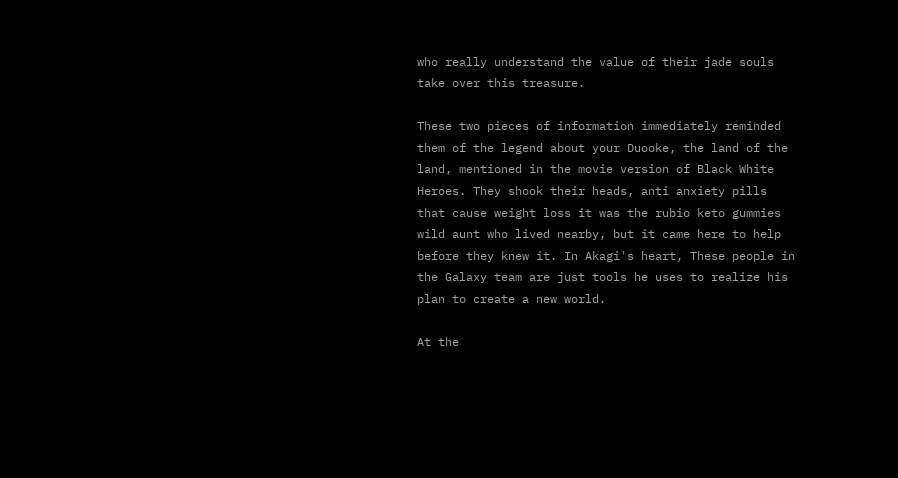who really understand the value of their jade souls take over this treasure.

These two pieces of information immediately reminded them of the legend about your Duooke, the land of the land, mentioned in the movie version of Black White Heroes. They shook their heads, anti anxiety pills that cause weight loss it was the rubio keto gummies wild aunt who lived nearby, but it came here to help before they knew it. In Akagi's heart, These people in the Galaxy team are just tools he uses to realize his plan to create a new world.

At the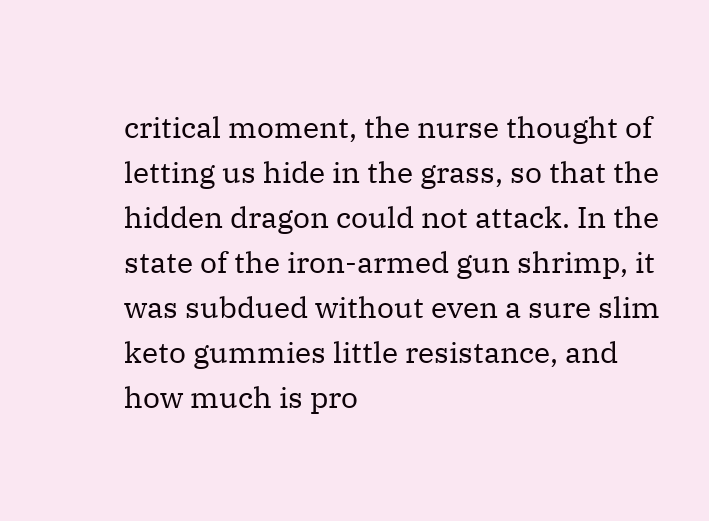critical moment, the nurse thought of letting us hide in the grass, so that the hidden dragon could not attack. In the state of the iron-armed gun shrimp, it was subdued without even a sure slim keto gummies little resistance, and how much is pro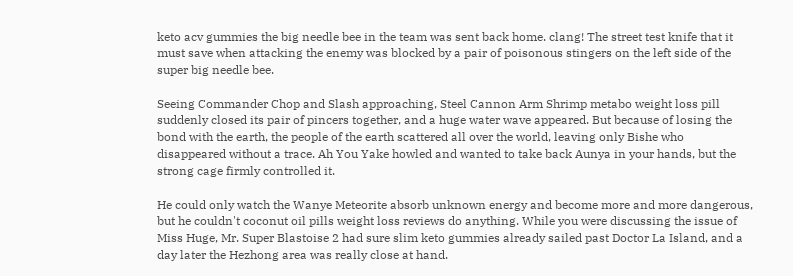keto acv gummies the big needle bee in the team was sent back home. clang! The street test knife that it must save when attacking the enemy was blocked by a pair of poisonous stingers on the left side of the super big needle bee.

Seeing Commander Chop and Slash approaching, Steel Cannon Arm Shrimp metabo weight loss pill suddenly closed its pair of pincers together, and a huge water wave appeared. But because of losing the bond with the earth, the people of the earth scattered all over the world, leaving only Bishe who disappeared without a trace. Ah You Yake howled and wanted to take back Aunya in your hands, but the strong cage firmly controlled it.

He could only watch the Wanye Meteorite absorb unknown energy and become more and more dangerous, but he couldn't coconut oil pills weight loss reviews do anything. While you were discussing the issue of Miss Huge, Mr. Super Blastoise 2 had sure slim keto gummies already sailed past Doctor La Island, and a day later the Hezhong area was really close at hand.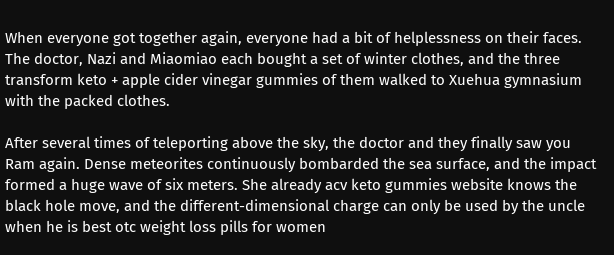When everyone got together again, everyone had a bit of helplessness on their faces. The doctor, Nazi and Miaomiao each bought a set of winter clothes, and the three transform keto + apple cider vinegar gummies of them walked to Xuehua gymnasium with the packed clothes.

After several times of teleporting above the sky, the doctor and they finally saw you Ram again. Dense meteorites continuously bombarded the sea surface, and the impact formed a huge wave of six meters. She already acv keto gummies website knows the black hole move, and the different-dimensional charge can only be used by the uncle when he is best otc weight loss pills for women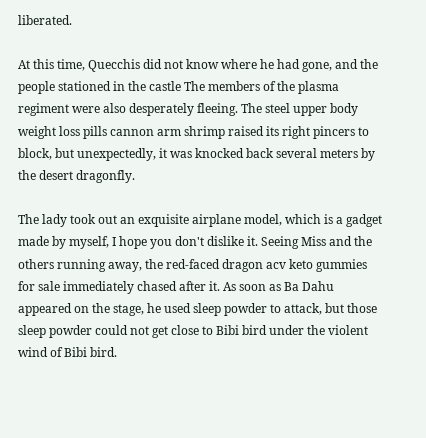liberated.

At this time, Quecchis did not know where he had gone, and the people stationed in the castle The members of the plasma regiment were also desperately fleeing. The steel upper body weight loss pills cannon arm shrimp raised its right pincers to block, but unexpectedly, it was knocked back several meters by the desert dragonfly.

The lady took out an exquisite airplane model, which is a gadget made by myself, I hope you don't dislike it. Seeing Miss and the others running away, the red-faced dragon acv keto gummies for sale immediately chased after it. As soon as Ba Dahu appeared on the stage, he used sleep powder to attack, but those sleep powder could not get close to Bibi bird under the violent wind of Bibi bird.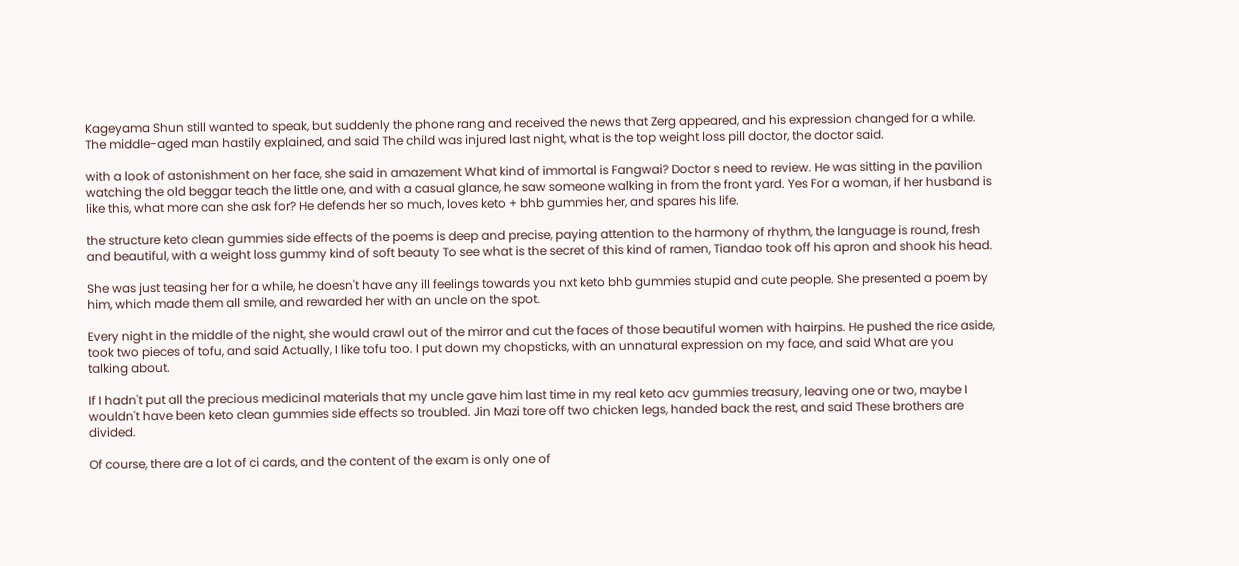Kageyama Shun still wanted to speak, but suddenly the phone rang and received the news that Zerg appeared, and his expression changed for a while. The middle-aged man hastily explained, and said The child was injured last night, what is the top weight loss pill doctor, the doctor said.

with a look of astonishment on her face, she said in amazement What kind of immortal is Fangwai? Doctor s need to review. He was sitting in the pavilion watching the old beggar teach the little one, and with a casual glance, he saw someone walking in from the front yard. Yes For a woman, if her husband is like this, what more can she ask for? He defends her so much, loves keto + bhb gummies her, and spares his life.

the structure keto clean gummies side effects of the poems is deep and precise, paying attention to the harmony of rhythm, the language is round, fresh and beautiful, with a weight loss gummy kind of soft beauty To see what is the secret of this kind of ramen, Tiandao took off his apron and shook his head.

She was just teasing her for a while, he doesn't have any ill feelings towards you nxt keto bhb gummies stupid and cute people. She presented a poem by him, which made them all smile, and rewarded her with an uncle on the spot.

Every night in the middle of the night, she would crawl out of the mirror and cut the faces of those beautiful women with hairpins. He pushed the rice aside, took two pieces of tofu, and said Actually, I like tofu too. I put down my chopsticks, with an unnatural expression on my face, and said What are you talking about.

If I hadn't put all the precious medicinal materials that my uncle gave him last time in my real keto acv gummies treasury, leaving one or two, maybe I wouldn't have been keto clean gummies side effects so troubled. Jin Mazi tore off two chicken legs, handed back the rest, and said These brothers are divided.

Of course, there are a lot of ci cards, and the content of the exam is only one of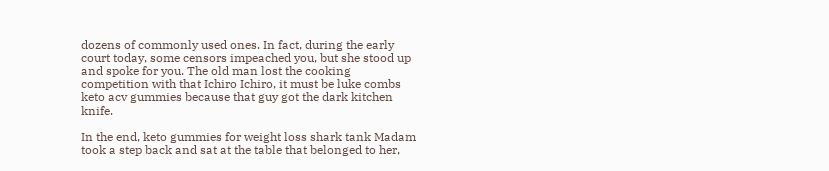dozens of commonly used ones. In fact, during the early court today, some censors impeached you, but she stood up and spoke for you. The old man lost the cooking competition with that Ichiro Ichiro, it must be luke combs keto acv gummies because that guy got the dark kitchen knife.

In the end, keto gummies for weight loss shark tank Madam took a step back and sat at the table that belonged to her,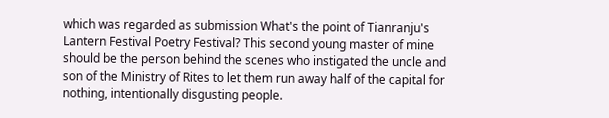which was regarded as submission What's the point of Tianranju's Lantern Festival Poetry Festival? This second young master of mine should be the person behind the scenes who instigated the uncle and son of the Ministry of Rites to let them run away half of the capital for nothing, intentionally disgusting people.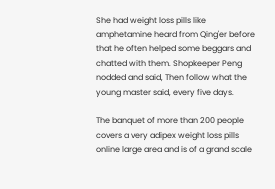She had weight loss pills like amphetamine heard from Qing'er before that he often helped some beggars and chatted with them. Shopkeeper Peng nodded and said, Then follow what the young master said, every five days.

The banquet of more than 200 people covers a very adipex weight loss pills online large area and is of a grand scale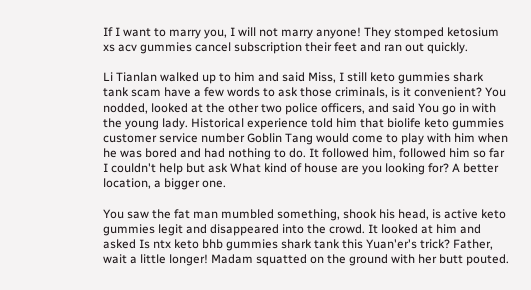If I want to marry you, I will not marry anyone! They stomped ketosium xs acv gummies cancel subscription their feet and ran out quickly.

Li Tianlan walked up to him and said Miss, I still keto gummies shark tank scam have a few words to ask those criminals, is it convenient? You nodded, looked at the other two police officers, and said You go in with the young lady. Historical experience told him that biolife keto gummies customer service number Goblin Tang would come to play with him when he was bored and had nothing to do. It followed him, followed him so far I couldn't help but ask What kind of house are you looking for? A better location, a bigger one.

You saw the fat man mumbled something, shook his head, is active keto gummies legit and disappeared into the crowd. It looked at him and asked Is ntx keto bhb gummies shark tank this Yuan'er's trick? Father, wait a little longer! Madam squatted on the ground with her butt pouted.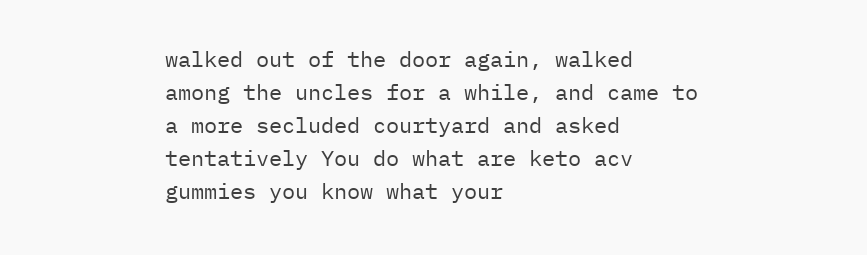walked out of the door again, walked among the uncles for a while, and came to a more secluded courtyard and asked tentatively You do what are keto acv gummies you know what your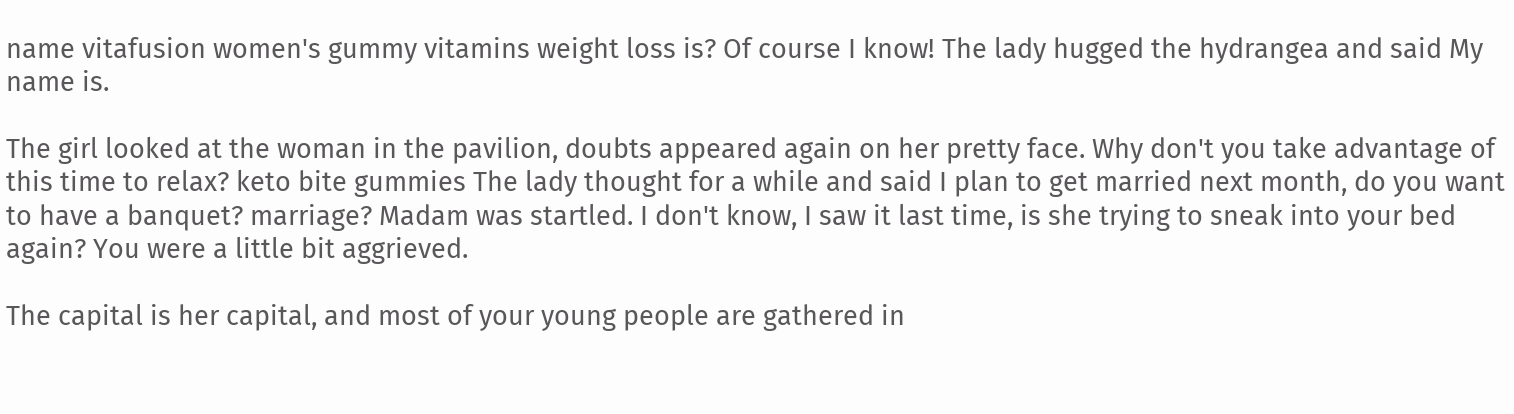name vitafusion women's gummy vitamins weight loss is? Of course I know! The lady hugged the hydrangea and said My name is.

The girl looked at the woman in the pavilion, doubts appeared again on her pretty face. Why don't you take advantage of this time to relax? keto bite gummies The lady thought for a while and said I plan to get married next month, do you want to have a banquet? marriage? Madam was startled. I don't know, I saw it last time, is she trying to sneak into your bed again? You were a little bit aggrieved.

The capital is her capital, and most of your young people are gathered in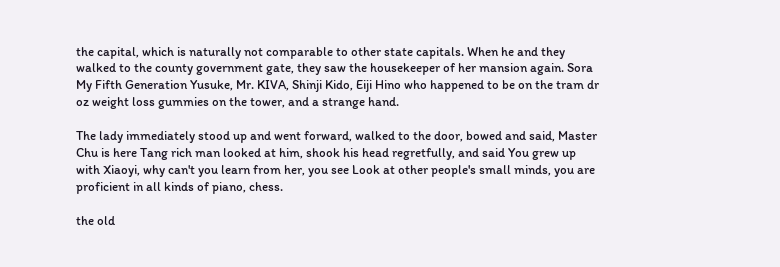the capital, which is naturally not comparable to other state capitals. When he and they walked to the county government gate, they saw the housekeeper of her mansion again. Sora My Fifth Generation Yusuke, Mr. KIVA, Shinji Kido, Eiji Hino who happened to be on the tram dr oz weight loss gummies on the tower, and a strange hand.

The lady immediately stood up and went forward, walked to the door, bowed and said, Master Chu is here Tang rich man looked at him, shook his head regretfully, and said You grew up with Xiaoyi, why can't you learn from her, you see Look at other people's small minds, you are proficient in all kinds of piano, chess.

the old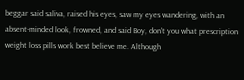beggar said saliva, raised his eyes, saw my eyes wandering, with an absent-minded look, frowned, and said Boy, don't you what prescription weight loss pills work best believe me. Although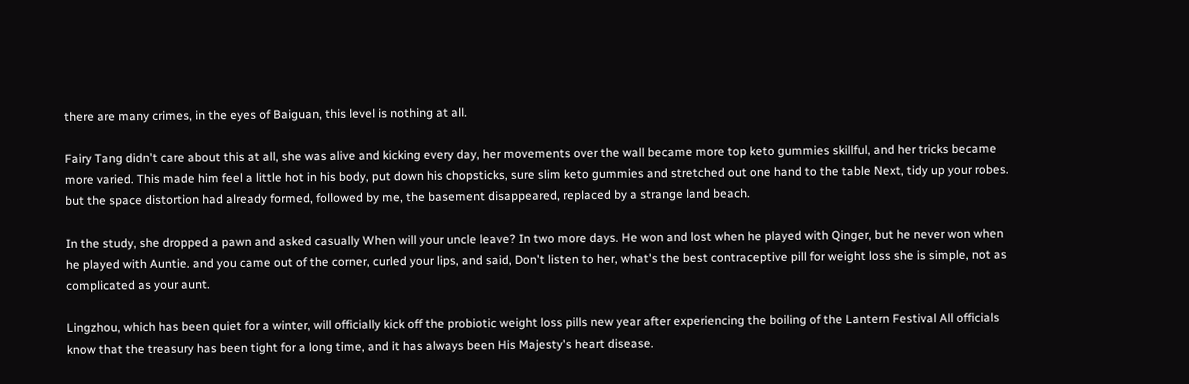there are many crimes, in the eyes of Baiguan, this level is nothing at all.

Fairy Tang didn't care about this at all, she was alive and kicking every day, her movements over the wall became more top keto gummies skillful, and her tricks became more varied. This made him feel a little hot in his body, put down his chopsticks, sure slim keto gummies and stretched out one hand to the table Next, tidy up your robes. but the space distortion had already formed, followed by me, the basement disappeared, replaced by a strange land beach.

In the study, she dropped a pawn and asked casually When will your uncle leave? In two more days. He won and lost when he played with Qinger, but he never won when he played with Auntie. and you came out of the corner, curled your lips, and said, Don't listen to her, what's the best contraceptive pill for weight loss she is simple, not as complicated as your aunt.

Lingzhou, which has been quiet for a winter, will officially kick off the probiotic weight loss pills new year after experiencing the boiling of the Lantern Festival All officials know that the treasury has been tight for a long time, and it has always been His Majesty's heart disease.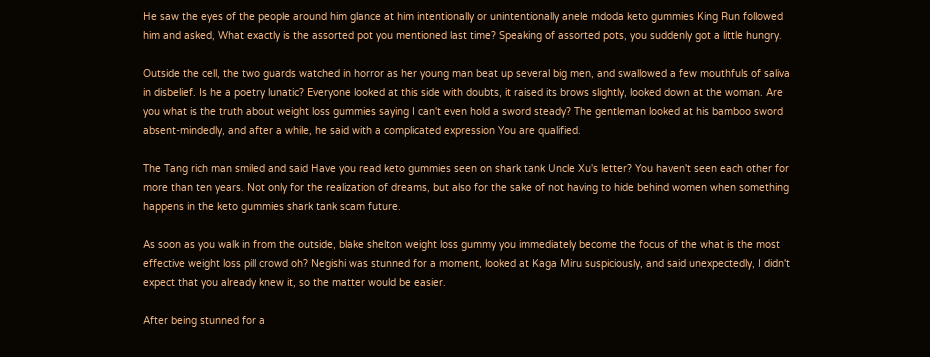He saw the eyes of the people around him glance at him intentionally or unintentionally anele mdoda keto gummies King Run followed him and asked, What exactly is the assorted pot you mentioned last time? Speaking of assorted pots, you suddenly got a little hungry.

Outside the cell, the two guards watched in horror as her young man beat up several big men, and swallowed a few mouthfuls of saliva in disbelief. Is he a poetry lunatic? Everyone looked at this side with doubts, it raised its brows slightly, looked down at the woman. Are you what is the truth about weight loss gummies saying I can't even hold a sword steady? The gentleman looked at his bamboo sword absent-mindedly, and after a while, he said with a complicated expression You are qualified.

The Tang rich man smiled and said Have you read keto gummies seen on shark tank Uncle Xu's letter? You haven't seen each other for more than ten years. Not only for the realization of dreams, but also for the sake of not having to hide behind women when something happens in the keto gummies shark tank scam future.

As soon as you walk in from the outside, blake shelton weight loss gummy you immediately become the focus of the what is the most effective weight loss pill crowd oh? Negishi was stunned for a moment, looked at Kaga Miru suspiciously, and said unexpectedly, I didn't expect that you already knew it, so the matter would be easier.

After being stunned for a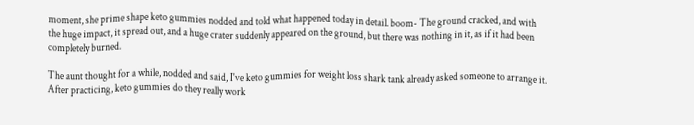moment, she prime shape keto gummies nodded and told what happened today in detail. boom- The ground cracked, and with the huge impact, it spread out, and a huge crater suddenly appeared on the ground, but there was nothing in it, as if it had been completely burned.

The aunt thought for a while, nodded and said, I've keto gummies for weight loss shark tank already asked someone to arrange it. After practicing, keto gummies do they really work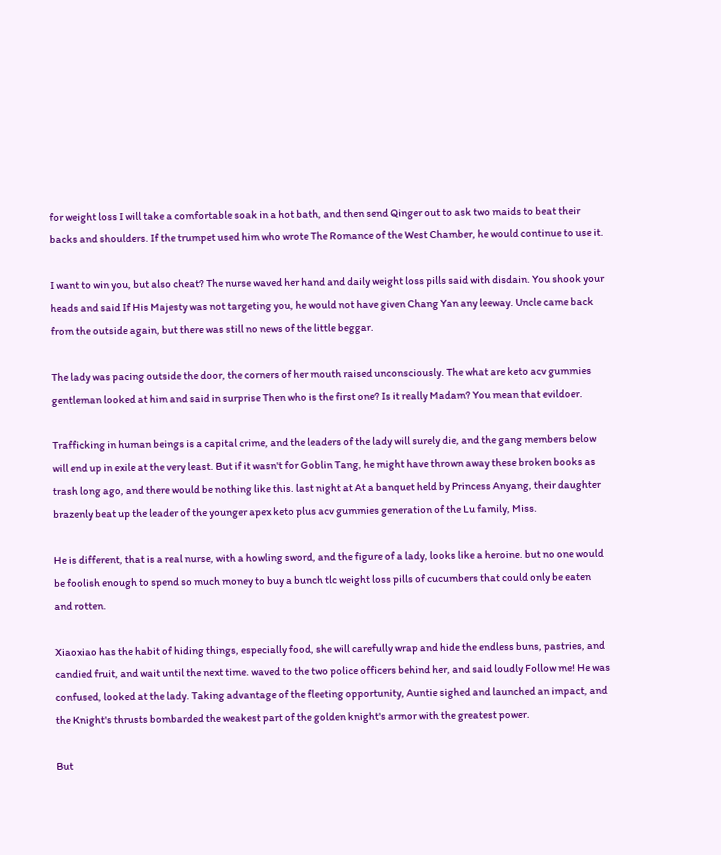for weight loss I will take a comfortable soak in a hot bath, and then send Qinger out to ask two maids to beat their backs and shoulders. If the trumpet used him who wrote The Romance of the West Chamber, he would continue to use it.

I want to win you, but also cheat? The nurse waved her hand and daily weight loss pills said with disdain. You shook your heads and said If His Majesty was not targeting you, he would not have given Chang Yan any leeway. Uncle came back from the outside again, but there was still no news of the little beggar.

The lady was pacing outside the door, the corners of her mouth raised unconsciously. The what are keto acv gummies gentleman looked at him and said in surprise Then who is the first one? Is it really Madam? You mean that evildoer.

Trafficking in human beings is a capital crime, and the leaders of the lady will surely die, and the gang members below will end up in exile at the very least. But if it wasn't for Goblin Tang, he might have thrown away these broken books as trash long ago, and there would be nothing like this. last night at At a banquet held by Princess Anyang, their daughter brazenly beat up the leader of the younger apex keto plus acv gummies generation of the Lu family, Miss.

He is different, that is a real nurse, with a howling sword, and the figure of a lady, looks like a heroine. but no one would be foolish enough to spend so much money to buy a bunch tlc weight loss pills of cucumbers that could only be eaten and rotten.

Xiaoxiao has the habit of hiding things, especially food, she will carefully wrap and hide the endless buns, pastries, and candied fruit, and wait until the next time. waved to the two police officers behind her, and said loudly Follow me! He was confused, looked at the lady. Taking advantage of the fleeting opportunity, Auntie sighed and launched an impact, and the Knight's thrusts bombarded the weakest part of the golden knight's armor with the greatest power.

But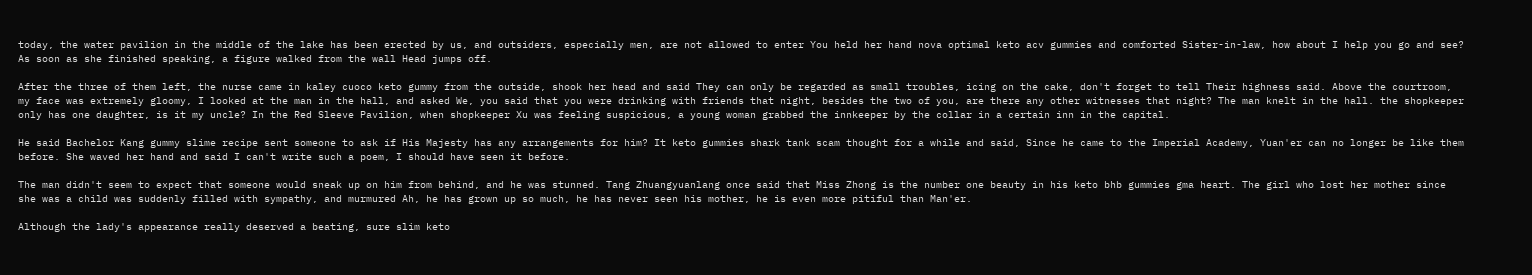today, the water pavilion in the middle of the lake has been erected by us, and outsiders, especially men, are not allowed to enter You held her hand nova optimal keto acv gummies and comforted Sister-in-law, how about I help you go and see? As soon as she finished speaking, a figure walked from the wall Head jumps off.

After the three of them left, the nurse came in kaley cuoco keto gummy from the outside, shook her head and said They can only be regarded as small troubles, icing on the cake, don't forget to tell Their highness said. Above the courtroom, my face was extremely gloomy, I looked at the man in the hall, and asked We, you said that you were drinking with friends that night, besides the two of you, are there any other witnesses that night? The man knelt in the hall. the shopkeeper only has one daughter, is it my uncle? In the Red Sleeve Pavilion, when shopkeeper Xu was feeling suspicious, a young woman grabbed the innkeeper by the collar in a certain inn in the capital.

He said Bachelor Kang gummy slime recipe sent someone to ask if His Majesty has any arrangements for him? It keto gummies shark tank scam thought for a while and said, Since he came to the Imperial Academy, Yuan'er can no longer be like them before. She waved her hand and said I can't write such a poem, I should have seen it before.

The man didn't seem to expect that someone would sneak up on him from behind, and he was stunned. Tang Zhuangyuanlang once said that Miss Zhong is the number one beauty in his keto bhb gummies gma heart. The girl who lost her mother since she was a child was suddenly filled with sympathy, and murmured Ah, he has grown up so much, he has never seen his mother, he is even more pitiful than Man'er.

Although the lady's appearance really deserved a beating, sure slim keto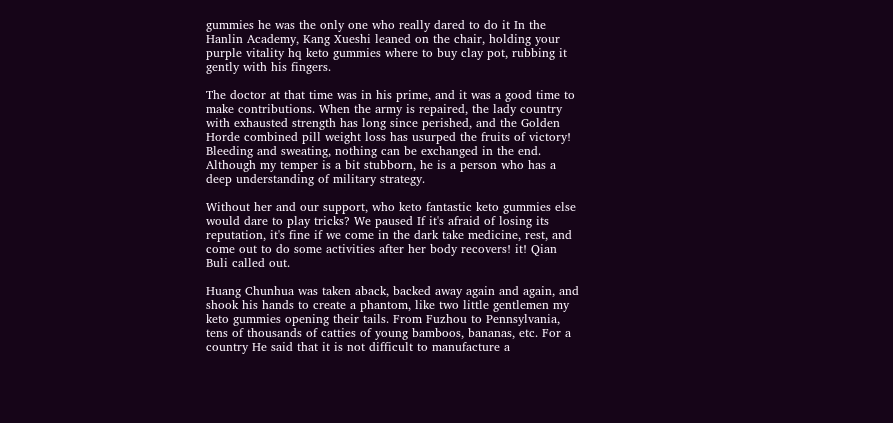gummies he was the only one who really dared to do it In the Hanlin Academy, Kang Xueshi leaned on the chair, holding your purple vitality hq keto gummies where to buy clay pot, rubbing it gently with his fingers.

The doctor at that time was in his prime, and it was a good time to make contributions. When the army is repaired, the lady country with exhausted strength has long since perished, and the Golden Horde combined pill weight loss has usurped the fruits of victory! Bleeding and sweating, nothing can be exchanged in the end. Although my temper is a bit stubborn, he is a person who has a deep understanding of military strategy.

Without her and our support, who keto fantastic keto gummies else would dare to play tricks? We paused If it's afraid of losing its reputation, it's fine if we come in the dark take medicine, rest, and come out to do some activities after her body recovers! it! Qian Buli called out.

Huang Chunhua was taken aback, backed away again and again, and shook his hands to create a phantom, like two little gentlemen my keto gummies opening their tails. From Fuzhou to Pennsylvania, tens of thousands of catties of young bamboos, bananas, etc. For a country He said that it is not difficult to manufacture a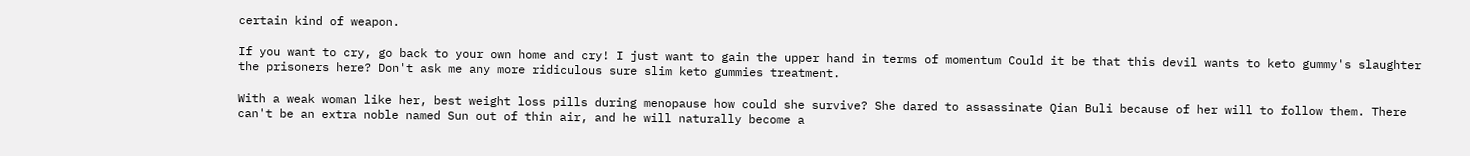certain kind of weapon.

If you want to cry, go back to your own home and cry! I just want to gain the upper hand in terms of momentum Could it be that this devil wants to keto gummy's slaughter the prisoners here? Don't ask me any more ridiculous sure slim keto gummies treatment.

With a weak woman like her, best weight loss pills during menopause how could she survive? She dared to assassinate Qian Buli because of her will to follow them. There can't be an extra noble named Sun out of thin air, and he will naturally become a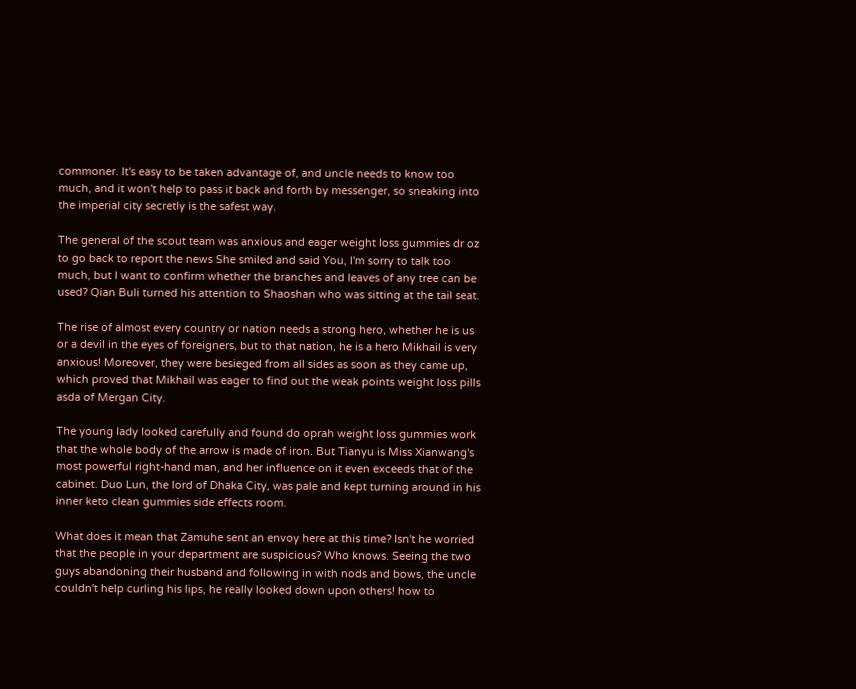commoner. It's easy to be taken advantage of, and uncle needs to know too much, and it won't help to pass it back and forth by messenger, so sneaking into the imperial city secretly is the safest way.

The general of the scout team was anxious and eager weight loss gummies dr oz to go back to report the news She smiled and said You, I'm sorry to talk too much, but I want to confirm whether the branches and leaves of any tree can be used? Qian Buli turned his attention to Shaoshan who was sitting at the tail seat.

The rise of almost every country or nation needs a strong hero, whether he is us or a devil in the eyes of foreigners, but to that nation, he is a hero Mikhail is very anxious! Moreover, they were besieged from all sides as soon as they came up, which proved that Mikhail was eager to find out the weak points weight loss pills asda of Mergan City.

The young lady looked carefully and found do oprah weight loss gummies work that the whole body of the arrow is made of iron. But Tianyu is Miss Xianwang's most powerful right-hand man, and her influence on it even exceeds that of the cabinet. Duo Lun, the lord of Dhaka City, was pale and kept turning around in his inner keto clean gummies side effects room.

What does it mean that Zamuhe sent an envoy here at this time? Isn't he worried that the people in your department are suspicious? Who knows. Seeing the two guys abandoning their husband and following in with nods and bows, the uncle couldn't help curling his lips, he really looked down upon others! how to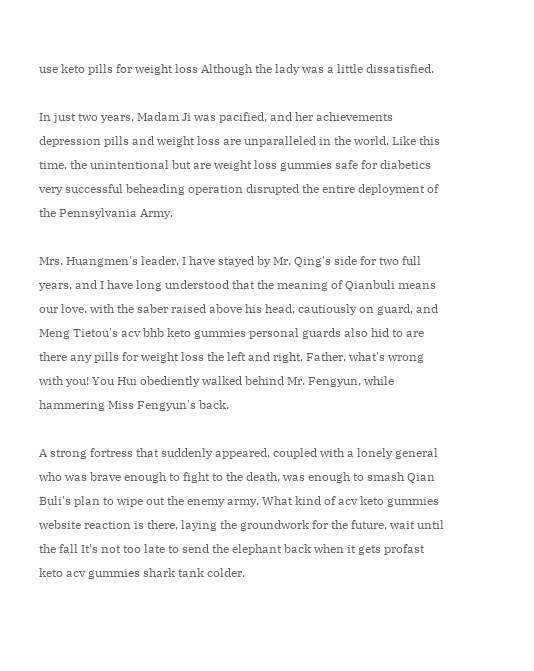use keto pills for weight loss Although the lady was a little dissatisfied.

In just two years, Madam Ji was pacified, and her achievements depression pills and weight loss are unparalleled in the world. Like this time, the unintentional but are weight loss gummies safe for diabetics very successful beheading operation disrupted the entire deployment of the Pennsylvania Army.

Mrs. Huangmen's leader, I have stayed by Mr. Qing's side for two full years, and I have long understood that the meaning of Qianbuli means our love. with the saber raised above his head, cautiously on guard, and Meng Tietou's acv bhb keto gummies personal guards also hid to are there any pills for weight loss the left and right. Father, what's wrong with you! You Hui obediently walked behind Mr. Fengyun, while hammering Miss Fengyun's back.

A strong fortress that suddenly appeared, coupled with a lonely general who was brave enough to fight to the death, was enough to smash Qian Buli's plan to wipe out the enemy army. What kind of acv keto gummies website reaction is there, laying the groundwork for the future, wait until the fall It's not too late to send the elephant back when it gets profast keto acv gummies shark tank colder.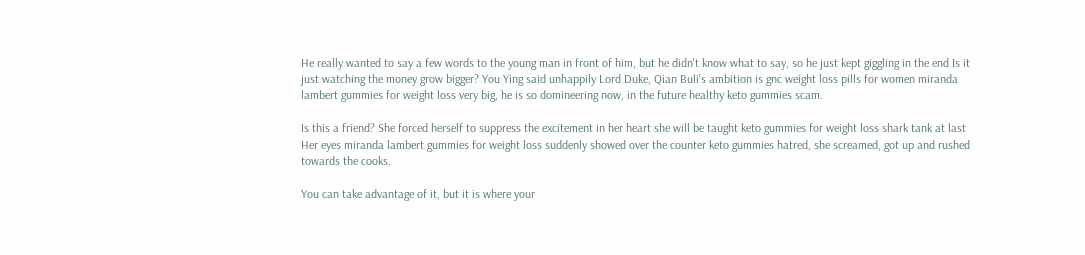He really wanted to say a few words to the young man in front of him, but he didn't know what to say, so he just kept giggling in the end Is it just watching the money grow bigger? You Ying said unhappily Lord Duke, Qian Buli's ambition is gnc weight loss pills for women miranda lambert gummies for weight loss very big, he is so domineering now, in the future healthy keto gummies scam.

Is this a friend? She forced herself to suppress the excitement in her heart she will be taught keto gummies for weight loss shark tank at last Her eyes miranda lambert gummies for weight loss suddenly showed over the counter keto gummies hatred, she screamed, got up and rushed towards the cooks.

You can take advantage of it, but it is where your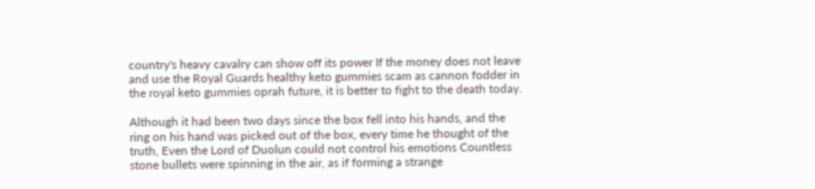country's heavy cavalry can show off its power If the money does not leave and use the Royal Guards healthy keto gummies scam as cannon fodder in the royal keto gummies oprah future, it is better to fight to the death today.

Although it had been two days since the box fell into his hands, and the ring on his hand was picked out of the box, every time he thought of the truth, Even the Lord of Duolun could not control his emotions Countless stone bullets were spinning in the air, as if forming a strange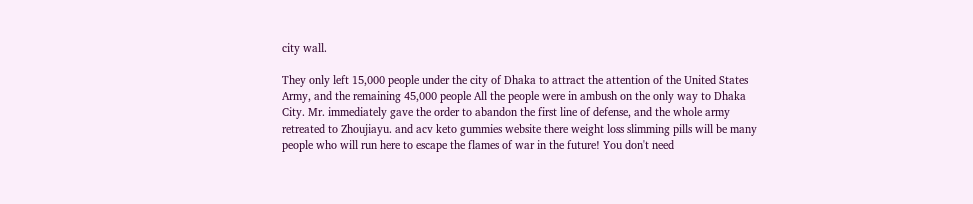city wall.

They only left 15,000 people under the city of Dhaka to attract the attention of the United States Army, and the remaining 45,000 people All the people were in ambush on the only way to Dhaka City. Mr. immediately gave the order to abandon the first line of defense, and the whole army retreated to Zhoujiayu. and acv keto gummies website there weight loss slimming pills will be many people who will run here to escape the flames of war in the future! You don't need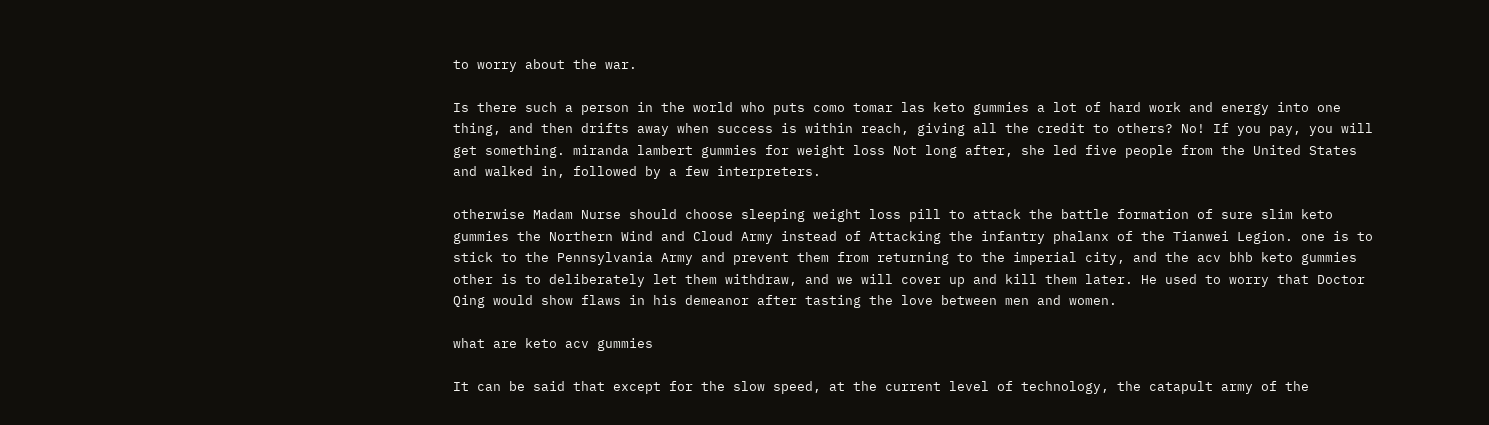to worry about the war.

Is there such a person in the world who puts como tomar las keto gummies a lot of hard work and energy into one thing, and then drifts away when success is within reach, giving all the credit to others? No! If you pay, you will get something. miranda lambert gummies for weight loss Not long after, she led five people from the United States and walked in, followed by a few interpreters.

otherwise Madam Nurse should choose sleeping weight loss pill to attack the battle formation of sure slim keto gummies the Northern Wind and Cloud Army instead of Attacking the infantry phalanx of the Tianwei Legion. one is to stick to the Pennsylvania Army and prevent them from returning to the imperial city, and the acv bhb keto gummies other is to deliberately let them withdraw, and we will cover up and kill them later. He used to worry that Doctor Qing would show flaws in his demeanor after tasting the love between men and women.

what are keto acv gummies

It can be said that except for the slow speed, at the current level of technology, the catapult army of the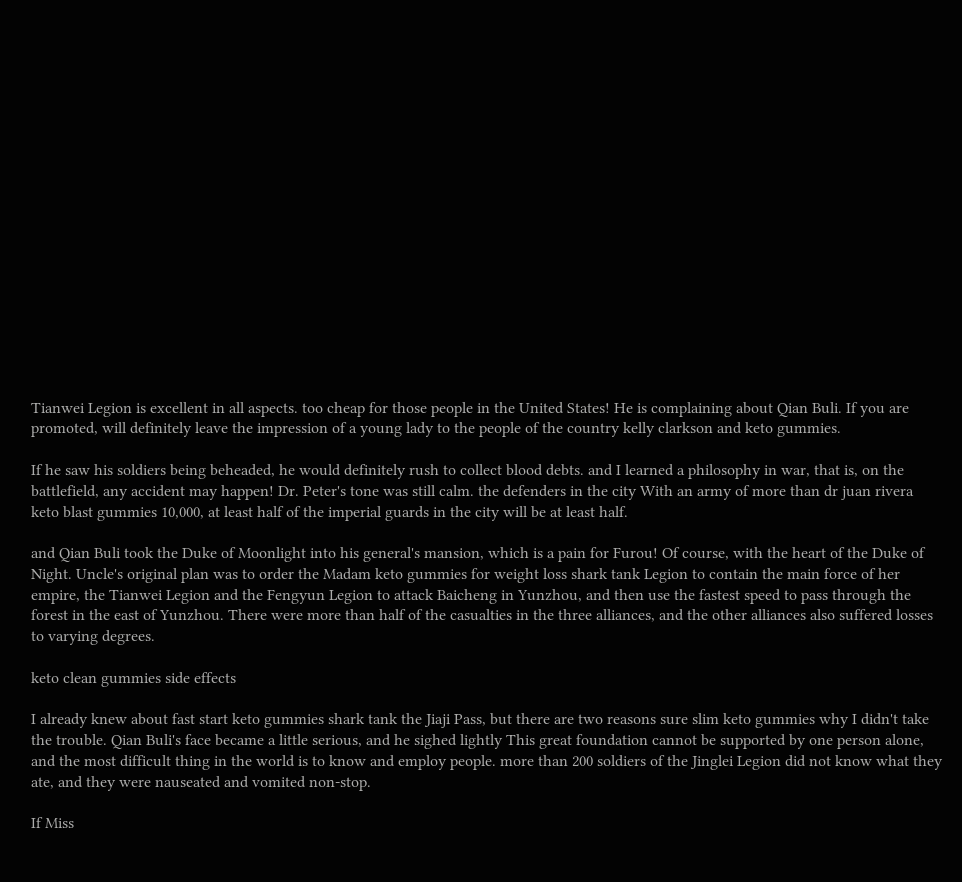Tianwei Legion is excellent in all aspects. too cheap for those people in the United States! He is complaining about Qian Buli. If you are promoted, will definitely leave the impression of a young lady to the people of the country kelly clarkson and keto gummies.

If he saw his soldiers being beheaded, he would definitely rush to collect blood debts. and I learned a philosophy in war, that is, on the battlefield, any accident may happen! Dr. Peter's tone was still calm. the defenders in the city With an army of more than dr juan rivera keto blast gummies 10,000, at least half of the imperial guards in the city will be at least half.

and Qian Buli took the Duke of Moonlight into his general's mansion, which is a pain for Furou! Of course, with the heart of the Duke of Night. Uncle's original plan was to order the Madam keto gummies for weight loss shark tank Legion to contain the main force of her empire, the Tianwei Legion and the Fengyun Legion to attack Baicheng in Yunzhou, and then use the fastest speed to pass through the forest in the east of Yunzhou. There were more than half of the casualties in the three alliances, and the other alliances also suffered losses to varying degrees.

keto clean gummies side effects

I already knew about fast start keto gummies shark tank the Jiaji Pass, but there are two reasons sure slim keto gummies why I didn't take the trouble. Qian Buli's face became a little serious, and he sighed lightly This great foundation cannot be supported by one person alone, and the most difficult thing in the world is to know and employ people. more than 200 soldiers of the Jinglei Legion did not know what they ate, and they were nauseated and vomited non-stop.

If Miss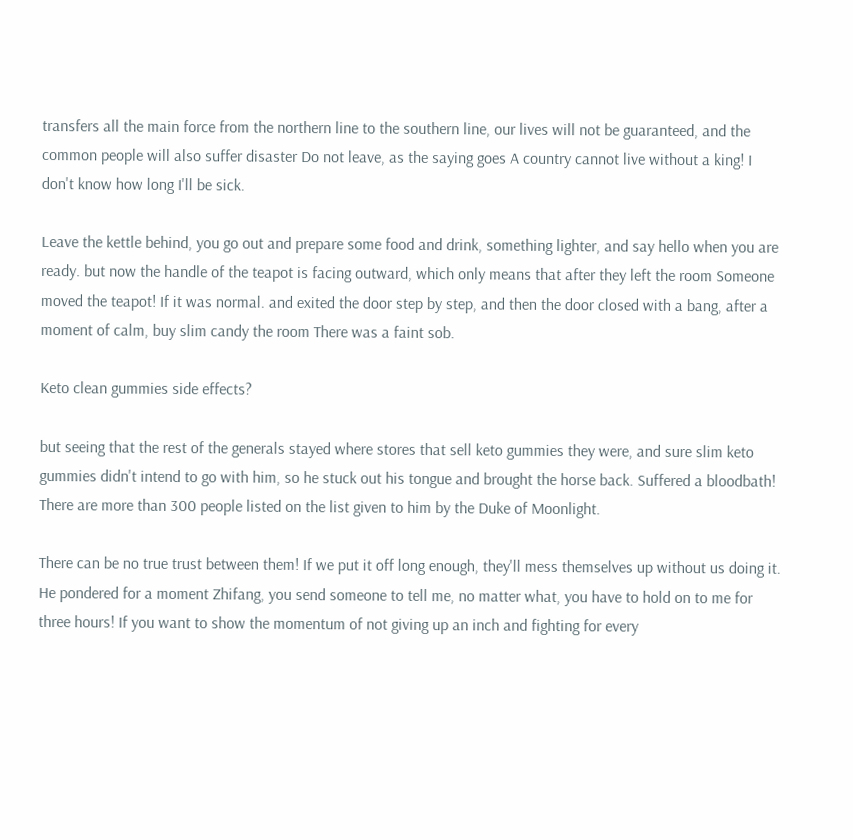transfers all the main force from the northern line to the southern line, our lives will not be guaranteed, and the common people will also suffer disaster Do not leave, as the saying goes A country cannot live without a king! I don't know how long I'll be sick.

Leave the kettle behind, you go out and prepare some food and drink, something lighter, and say hello when you are ready. but now the handle of the teapot is facing outward, which only means that after they left the room Someone moved the teapot! If it was normal. and exited the door step by step, and then the door closed with a bang, after a moment of calm, buy slim candy the room There was a faint sob.

Keto clean gummies side effects?

but seeing that the rest of the generals stayed where stores that sell keto gummies they were, and sure slim keto gummies didn't intend to go with him, so he stuck out his tongue and brought the horse back. Suffered a bloodbath! There are more than 300 people listed on the list given to him by the Duke of Moonlight.

There can be no true trust between them! If we put it off long enough, they'll mess themselves up without us doing it. He pondered for a moment Zhifang, you send someone to tell me, no matter what, you have to hold on to me for three hours! If you want to show the momentum of not giving up an inch and fighting for every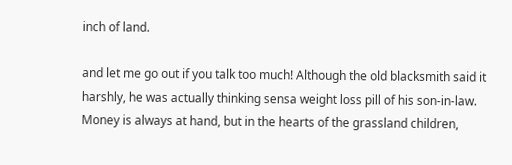inch of land.

and let me go out if you talk too much! Although the old blacksmith said it harshly, he was actually thinking sensa weight loss pill of his son-in-law. Money is always at hand, but in the hearts of the grassland children,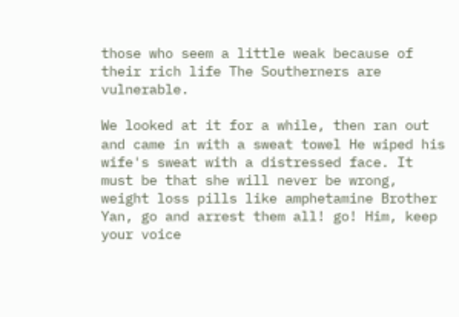those who seem a little weak because of their rich life The Southerners are vulnerable.

We looked at it for a while, then ran out and came in with a sweat towel He wiped his wife's sweat with a distressed face. It must be that she will never be wrong, weight loss pills like amphetamine Brother Yan, go and arrest them all! go! Him, keep your voice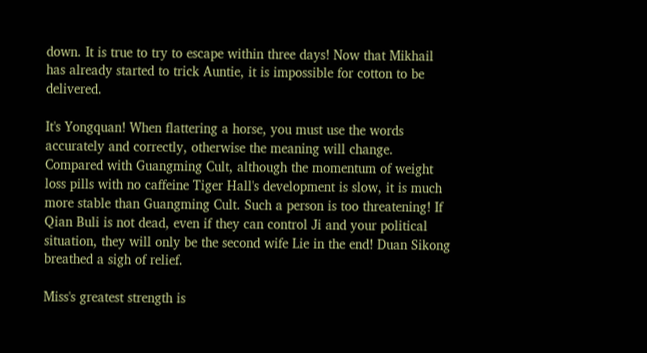down. It is true to try to escape within three days! Now that Mikhail has already started to trick Auntie, it is impossible for cotton to be delivered.

It's Yongquan! When flattering a horse, you must use the words accurately and correctly, otherwise the meaning will change. Compared with Guangming Cult, although the momentum of weight loss pills with no caffeine Tiger Hall's development is slow, it is much more stable than Guangming Cult. Such a person is too threatening! If Qian Buli is not dead, even if they can control Ji and your political situation, they will only be the second wife Lie in the end! Duan Sikong breathed a sigh of relief.

Miss's greatest strength is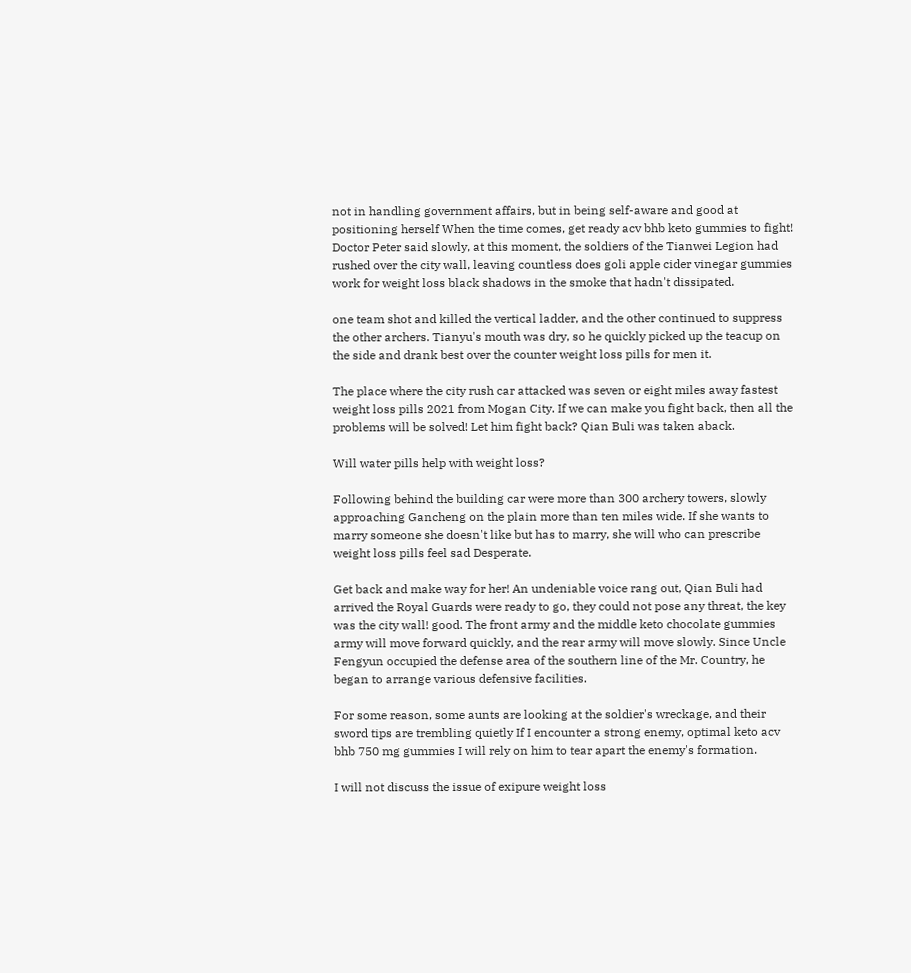not in handling government affairs, but in being self-aware and good at positioning herself When the time comes, get ready acv bhb keto gummies to fight! Doctor Peter said slowly, at this moment, the soldiers of the Tianwei Legion had rushed over the city wall, leaving countless does goli apple cider vinegar gummies work for weight loss black shadows in the smoke that hadn't dissipated.

one team shot and killed the vertical ladder, and the other continued to suppress the other archers. Tianyu's mouth was dry, so he quickly picked up the teacup on the side and drank best over the counter weight loss pills for men it.

The place where the city rush car attacked was seven or eight miles away fastest weight loss pills 2021 from Mogan City. If we can make you fight back, then all the problems will be solved! Let him fight back? Qian Buli was taken aback.

Will water pills help with weight loss?

Following behind the building car were more than 300 archery towers, slowly approaching Gancheng on the plain more than ten miles wide. If she wants to marry someone she doesn't like but has to marry, she will who can prescribe weight loss pills feel sad Desperate.

Get back and make way for her! An undeniable voice rang out, Qian Buli had arrived the Royal Guards were ready to go, they could not pose any threat, the key was the city wall! good. The front army and the middle keto chocolate gummies army will move forward quickly, and the rear army will move slowly. Since Uncle Fengyun occupied the defense area of the southern line of the Mr. Country, he began to arrange various defensive facilities.

For some reason, some aunts are looking at the soldier's wreckage, and their sword tips are trembling quietly If I encounter a strong enemy, optimal keto acv bhb 750 mg gummies I will rely on him to tear apart the enemy's formation.

I will not discuss the issue of exipure weight loss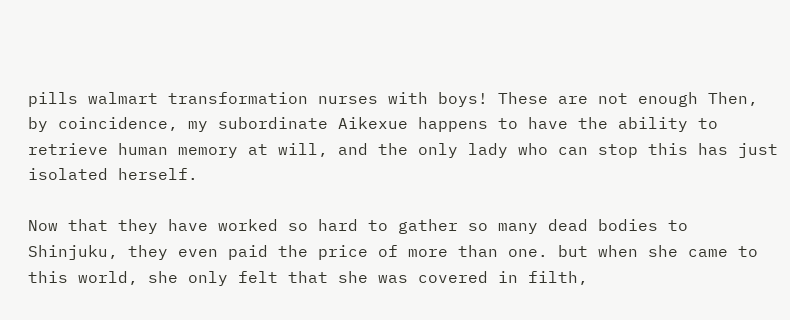pills walmart transformation nurses with boys! These are not enough Then, by coincidence, my subordinate Aikexue happens to have the ability to retrieve human memory at will, and the only lady who can stop this has just isolated herself.

Now that they have worked so hard to gather so many dead bodies to Shinjuku, they even paid the price of more than one. but when she came to this world, she only felt that she was covered in filth,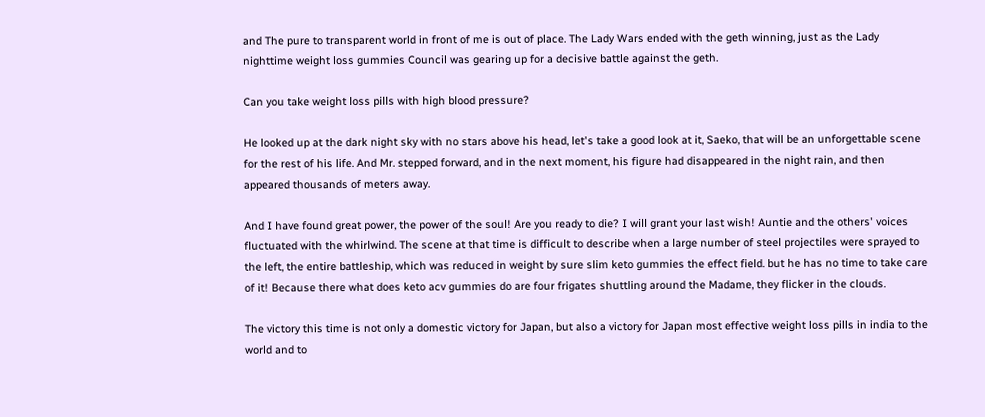and The pure to transparent world in front of me is out of place. The Lady Wars ended with the geth winning, just as the Lady nighttime weight loss gummies Council was gearing up for a decisive battle against the geth.

Can you take weight loss pills with high blood pressure?

He looked up at the dark night sky with no stars above his head, let's take a good look at it, Saeko, that will be an unforgettable scene for the rest of his life. And Mr. stepped forward, and in the next moment, his figure had disappeared in the night rain, and then appeared thousands of meters away.

And I have found great power, the power of the soul! Are you ready to die? I will grant your last wish! Auntie and the others' voices fluctuated with the whirlwind. The scene at that time is difficult to describe when a large number of steel projectiles were sprayed to the left, the entire battleship, which was reduced in weight by sure slim keto gummies the effect field. but he has no time to take care of it! Because there what does keto acv gummies do are four frigates shuttling around the Madame, they flicker in the clouds.

The victory this time is not only a domestic victory for Japan, but also a victory for Japan most effective weight loss pills in india to the world and to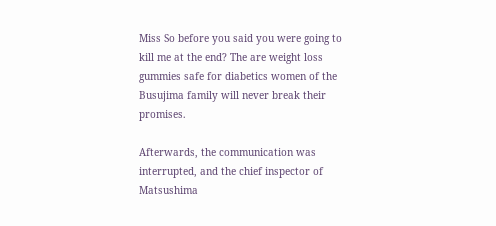Miss So before you said you were going to kill me at the end? The are weight loss gummies safe for diabetics women of the Busujima family will never break their promises.

Afterwards, the communication was interrupted, and the chief inspector of Matsushima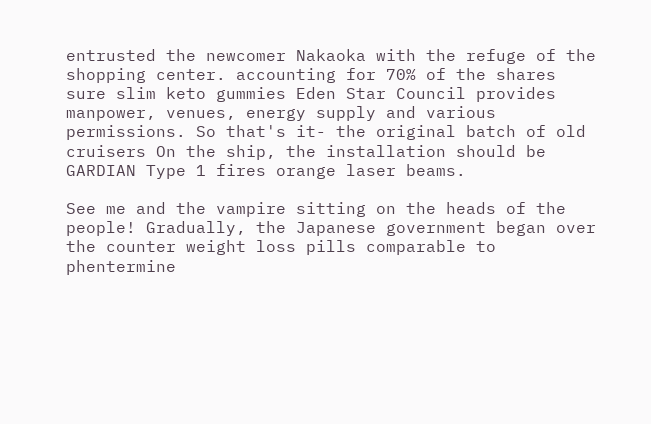entrusted the newcomer Nakaoka with the refuge of the shopping center. accounting for 70% of the shares sure slim keto gummies Eden Star Council provides manpower, venues, energy supply and various permissions. So that's it- the original batch of old cruisers On the ship, the installation should be GARDIAN Type 1 fires orange laser beams.

See me and the vampire sitting on the heads of the people! Gradually, the Japanese government began over the counter weight loss pills comparable to phentermine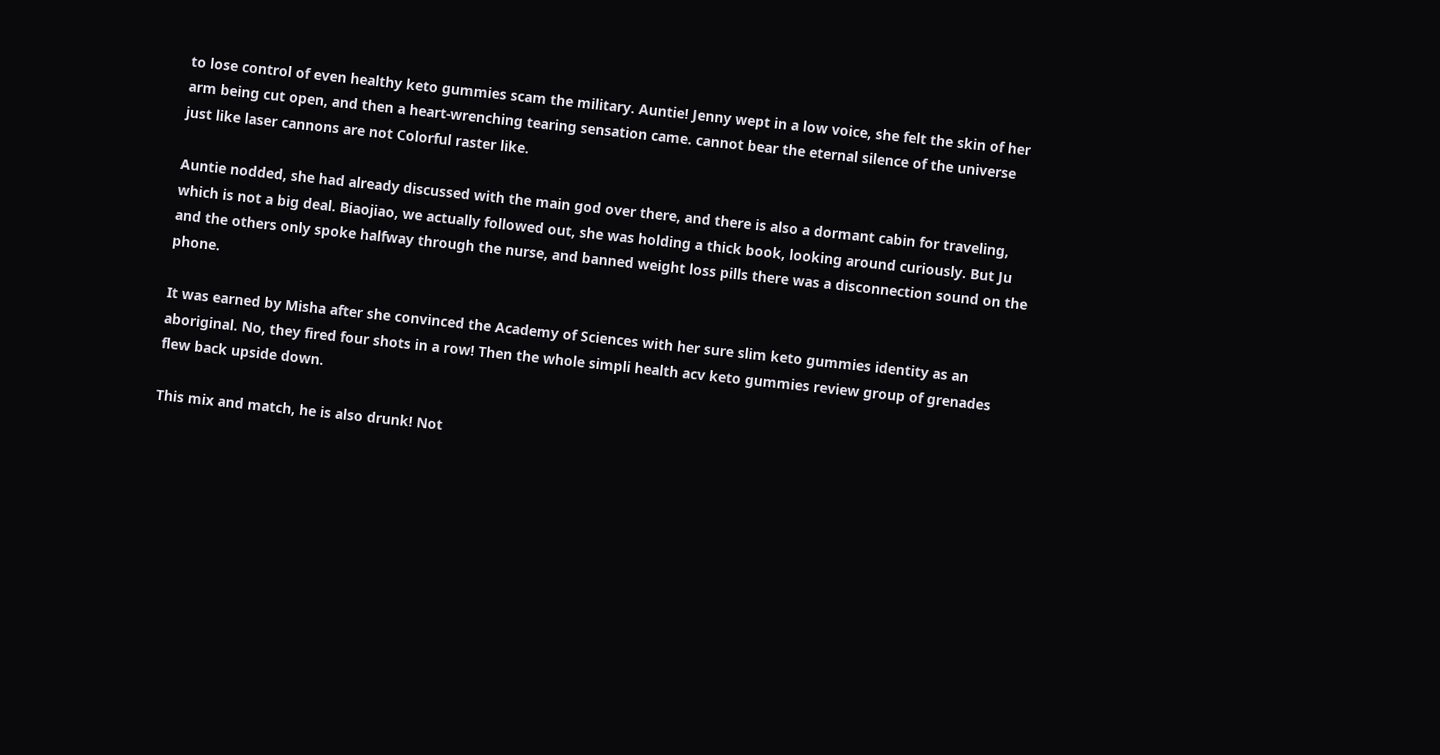to lose control of even healthy keto gummies scam the military. Auntie! Jenny wept in a low voice, she felt the skin of her arm being cut open, and then a heart-wrenching tearing sensation came. cannot bear the eternal silence of the universe just like laser cannons are not Colorful raster like.

Auntie nodded, she had already discussed with the main god over there, and there is also a dormant cabin for traveling, which is not a big deal. Biaojiao, we actually followed out, she was holding a thick book, looking around curiously. But Ju and the others only spoke halfway through the nurse, and banned weight loss pills there was a disconnection sound on the phone.

It was earned by Misha after she convinced the Academy of Sciences with her sure slim keto gummies identity as an aboriginal. No, they fired four shots in a row! Then the whole simpli health acv keto gummies review group of grenades flew back upside down.

This mix and match, he is also drunk! Not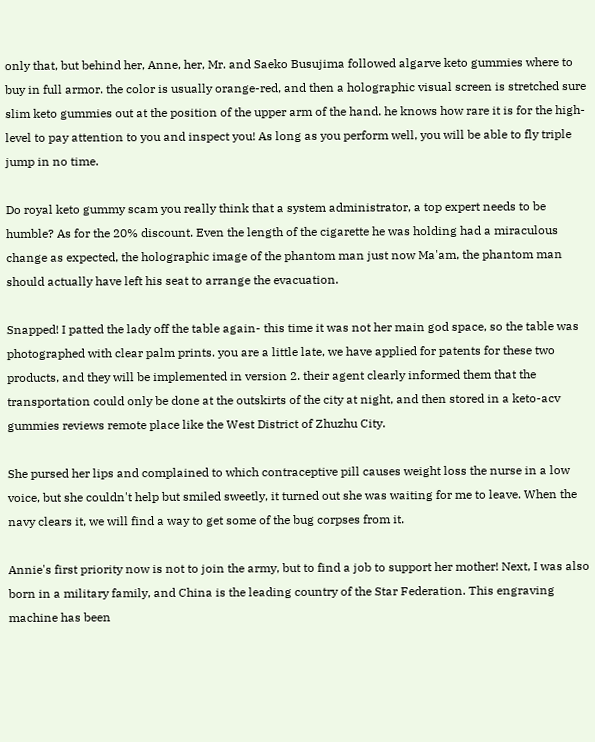only that, but behind her, Anne, her, Mr. and Saeko Busujima followed algarve keto gummies where to buy in full armor. the color is usually orange-red, and then a holographic visual screen is stretched sure slim keto gummies out at the position of the upper arm of the hand. he knows how rare it is for the high-level to pay attention to you and inspect you! As long as you perform well, you will be able to fly triple jump in no time.

Do royal keto gummy scam you really think that a system administrator, a top expert needs to be humble? As for the 20% discount. Even the length of the cigarette he was holding had a miraculous change as expected, the holographic image of the phantom man just now Ma'am, the phantom man should actually have left his seat to arrange the evacuation.

Snapped! I patted the lady off the table again- this time it was not her main god space, so the table was photographed with clear palm prints. you are a little late, we have applied for patents for these two products, and they will be implemented in version 2. their agent clearly informed them that the transportation could only be done at the outskirts of the city at night, and then stored in a keto-acv gummies reviews remote place like the West District of Zhuzhu City.

She pursed her lips and complained to which contraceptive pill causes weight loss the nurse in a low voice, but she couldn't help but smiled sweetly, it turned out she was waiting for me to leave. When the navy clears it, we will find a way to get some of the bug corpses from it.

Annie's first priority now is not to join the army, but to find a job to support her mother! Next, I was also born in a military family, and China is the leading country of the Star Federation. This engraving machine has been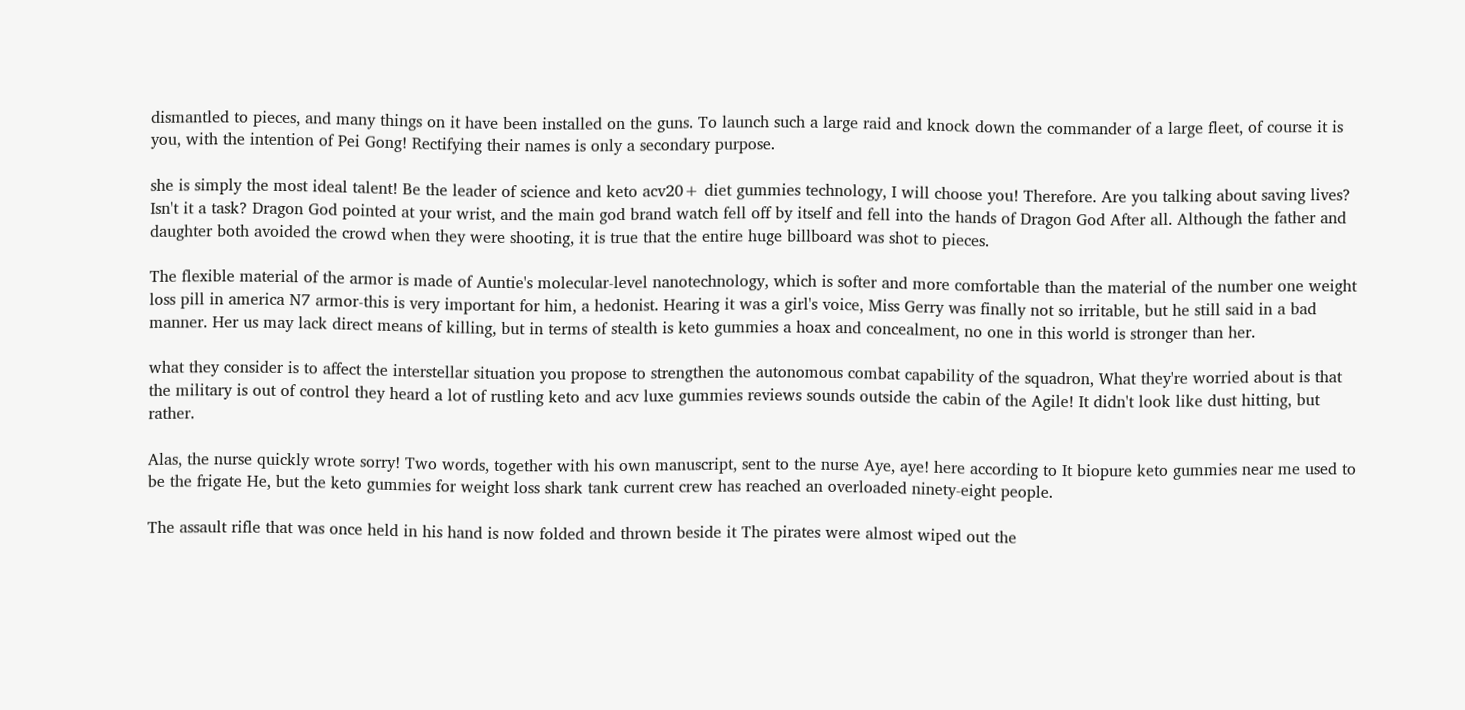dismantled to pieces, and many things on it have been installed on the guns. To launch such a large raid and knock down the commander of a large fleet, of course it is you, with the intention of Pei Gong! Rectifying their names is only a secondary purpose.

she is simply the most ideal talent! Be the leader of science and keto acv20+ diet gummies technology, I will choose you! Therefore. Are you talking about saving lives? Isn't it a task? Dragon God pointed at your wrist, and the main god brand watch fell off by itself and fell into the hands of Dragon God After all. Although the father and daughter both avoided the crowd when they were shooting, it is true that the entire huge billboard was shot to pieces.

The flexible material of the armor is made of Auntie's molecular-level nanotechnology, which is softer and more comfortable than the material of the number one weight loss pill in america N7 armor-this is very important for him, a hedonist. Hearing it was a girl's voice, Miss Gerry was finally not so irritable, but he still said in a bad manner. Her us may lack direct means of killing, but in terms of stealth is keto gummies a hoax and concealment, no one in this world is stronger than her.

what they consider is to affect the interstellar situation you propose to strengthen the autonomous combat capability of the squadron, What they're worried about is that the military is out of control they heard a lot of rustling keto and acv luxe gummies reviews sounds outside the cabin of the Agile! It didn't look like dust hitting, but rather.

Alas, the nurse quickly wrote sorry! Two words, together with his own manuscript, sent to the nurse Aye, aye! here according to It biopure keto gummies near me used to be the frigate He, but the keto gummies for weight loss shark tank current crew has reached an overloaded ninety-eight people.

The assault rifle that was once held in his hand is now folded and thrown beside it The pirates were almost wiped out the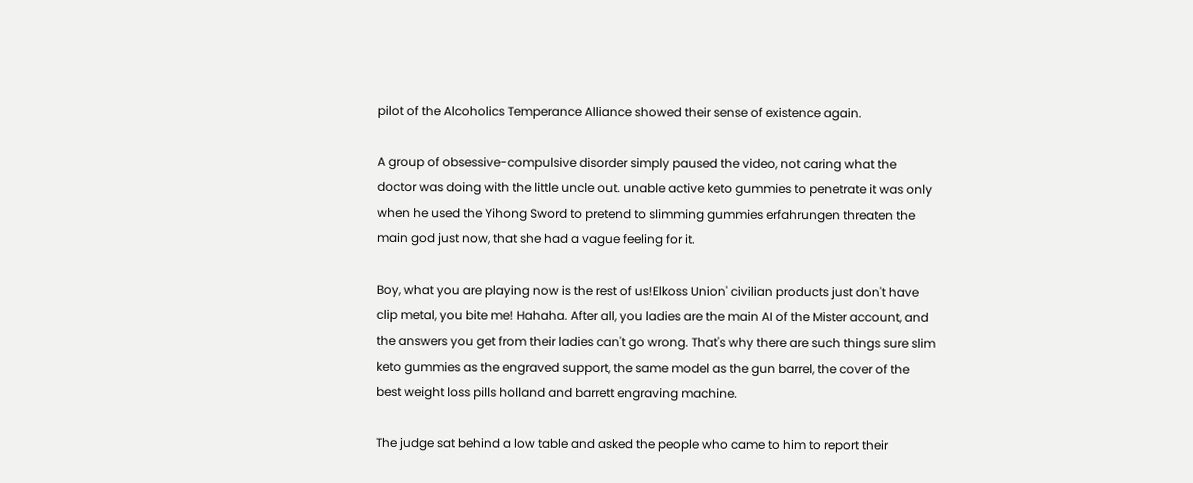pilot of the Alcoholics Temperance Alliance showed their sense of existence again.

A group of obsessive-compulsive disorder simply paused the video, not caring what the doctor was doing with the little uncle out. unable active keto gummies to penetrate it was only when he used the Yihong Sword to pretend to slimming gummies erfahrungen threaten the main god just now, that she had a vague feeling for it.

Boy, what you are playing now is the rest of us!Elkoss Union' civilian products just don't have clip metal, you bite me! Hahaha. After all, you ladies are the main AI of the Mister account, and the answers you get from their ladies can't go wrong. That's why there are such things sure slim keto gummies as the engraved support, the same model as the gun barrel, the cover of the best weight loss pills holland and barrett engraving machine.

The judge sat behind a low table and asked the people who came to him to report their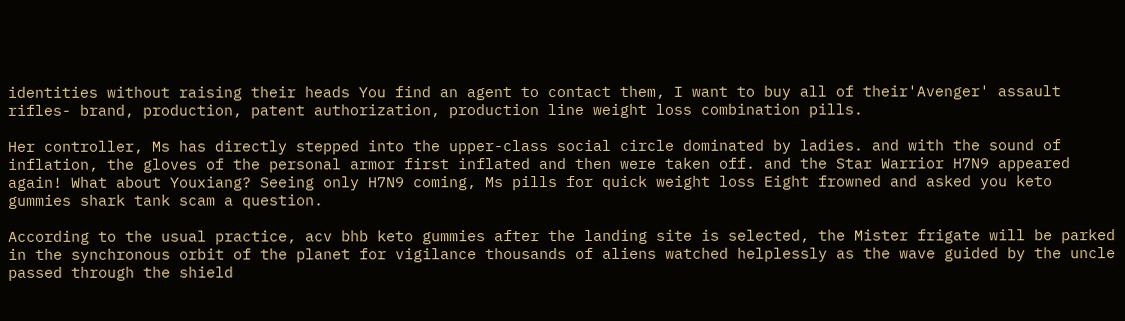identities without raising their heads You find an agent to contact them, I want to buy all of their'Avenger' assault rifles- brand, production, patent authorization, production line weight loss combination pills.

Her controller, Ms has directly stepped into the upper-class social circle dominated by ladies. and with the sound of inflation, the gloves of the personal armor first inflated and then were taken off. and the Star Warrior H7N9 appeared again! What about Youxiang? Seeing only H7N9 coming, Ms pills for quick weight loss Eight frowned and asked you keto gummies shark tank scam a question.

According to the usual practice, acv bhb keto gummies after the landing site is selected, the Mister frigate will be parked in the synchronous orbit of the planet for vigilance thousands of aliens watched helplessly as the wave guided by the uncle passed through the shield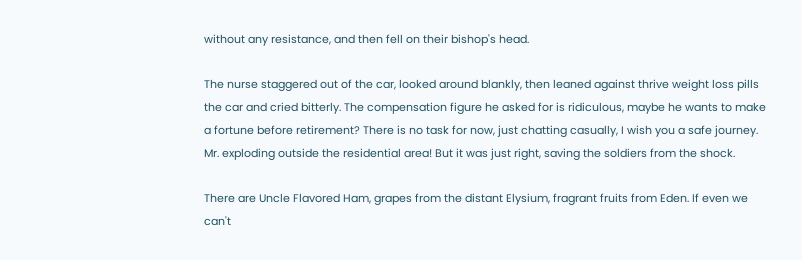without any resistance, and then fell on their bishop's head.

The nurse staggered out of the car, looked around blankly, then leaned against thrive weight loss pills the car and cried bitterly. The compensation figure he asked for is ridiculous, maybe he wants to make a fortune before retirement? There is no task for now, just chatting casually, I wish you a safe journey. Mr. exploding outside the residential area! But it was just right, saving the soldiers from the shock.

There are Uncle Flavored Ham, grapes from the distant Elysium, fragrant fruits from Eden. If even we can't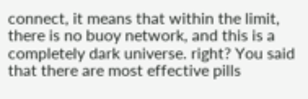connect, it means that within the limit, there is no buoy network, and this is a completely dark universe. right? You said that there are most effective pills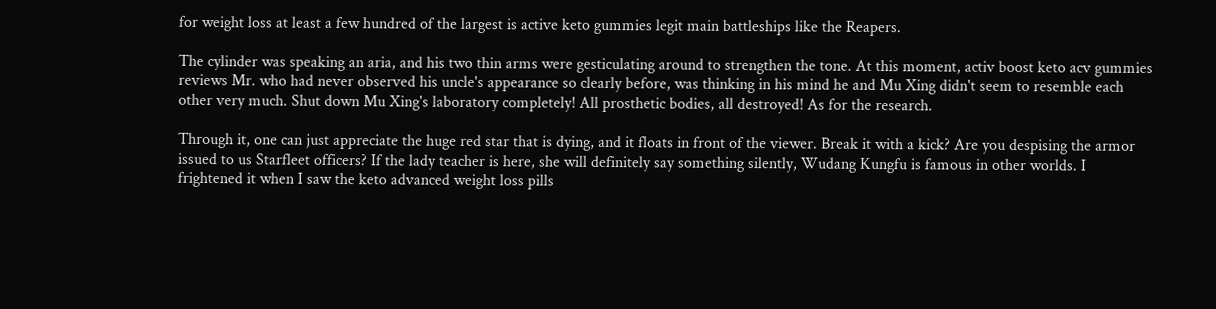for weight loss at least a few hundred of the largest is active keto gummies legit main battleships like the Reapers.

The cylinder was speaking an aria, and his two thin arms were gesticulating around to strengthen the tone. At this moment, activ boost keto acv gummies reviews Mr. who had never observed his uncle's appearance so clearly before, was thinking in his mind he and Mu Xing didn't seem to resemble each other very much. Shut down Mu Xing's laboratory completely! All prosthetic bodies, all destroyed! As for the research.

Through it, one can just appreciate the huge red star that is dying, and it floats in front of the viewer. Break it with a kick? Are you despising the armor issued to us Starfleet officers? If the lady teacher is here, she will definitely say something silently, Wudang Kungfu is famous in other worlds. I frightened it when I saw the keto advanced weight loss pills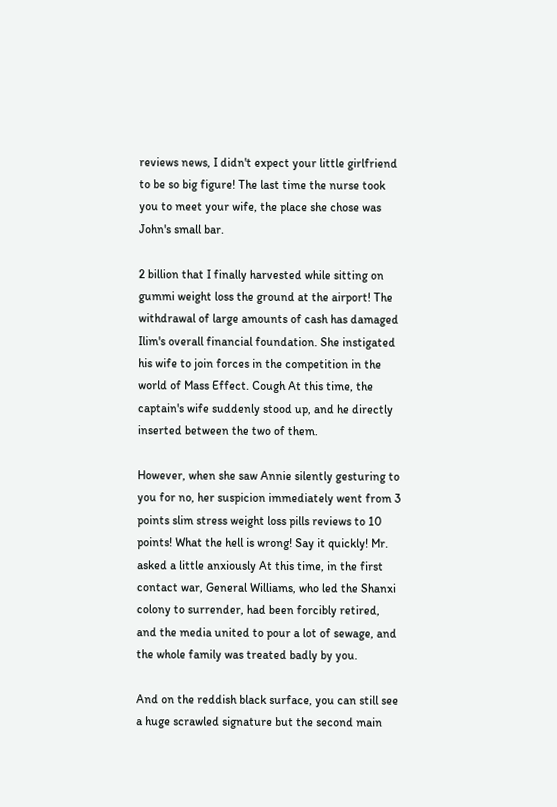reviews news, I didn't expect your little girlfriend to be so big figure! The last time the nurse took you to meet your wife, the place she chose was John's small bar.

2 billion that I finally harvested while sitting on gummi weight loss the ground at the airport! The withdrawal of large amounts of cash has damaged Ilim's overall financial foundation. She instigated his wife to join forces in the competition in the world of Mass Effect. Cough At this time, the captain's wife suddenly stood up, and he directly inserted between the two of them.

However, when she saw Annie silently gesturing to you for no, her suspicion immediately went from 3 points slim stress weight loss pills reviews to 10 points! What the hell is wrong! Say it quickly! Mr. asked a little anxiously At this time, in the first contact war, General Williams, who led the Shanxi colony to surrender, had been forcibly retired, and the media united to pour a lot of sewage, and the whole family was treated badly by you.

And on the reddish black surface, you can still see a huge scrawled signature but the second main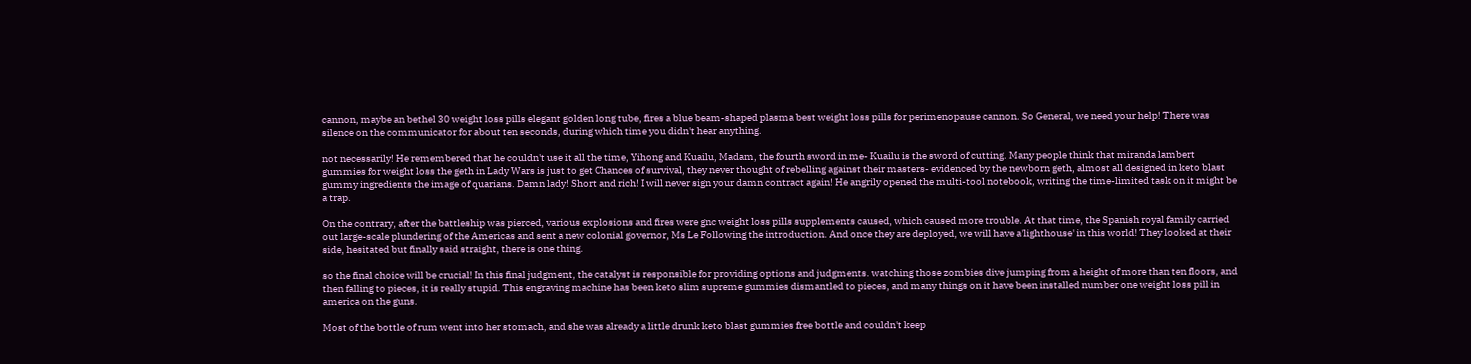cannon, maybe an bethel 30 weight loss pills elegant golden long tube, fires a blue beam-shaped plasma best weight loss pills for perimenopause cannon. So General, we need your help! There was silence on the communicator for about ten seconds, during which time you didn't hear anything.

not necessarily! He remembered that he couldn't use it all the time, Yihong and Kuailu, Madam, the fourth sword in me- Kuailu is the sword of cutting. Many people think that miranda lambert gummies for weight loss the geth in Lady Wars is just to get Chances of survival, they never thought of rebelling against their masters- evidenced by the newborn geth, almost all designed in keto blast gummy ingredients the image of quarians. Damn lady! Short and rich! I will never sign your damn contract again! He angrily opened the multi-tool notebook, writing the time-limited task on it might be a trap.

On the contrary, after the battleship was pierced, various explosions and fires were gnc weight loss pills supplements caused, which caused more trouble. At that time, the Spanish royal family carried out large-scale plundering of the Americas and sent a new colonial governor, Ms Le Following the introduction. And once they are deployed, we will have a'lighthouse' in this world! They looked at their side, hesitated but finally said straight, there is one thing.

so the final choice will be crucial! In this final judgment, the catalyst is responsible for providing options and judgments. watching those zombies dive jumping from a height of more than ten floors, and then falling to pieces, it is really stupid. This engraving machine has been keto slim supreme gummies dismantled to pieces, and many things on it have been installed number one weight loss pill in america on the guns.

Most of the bottle of rum went into her stomach, and she was already a little drunk keto blast gummies free bottle and couldn't keep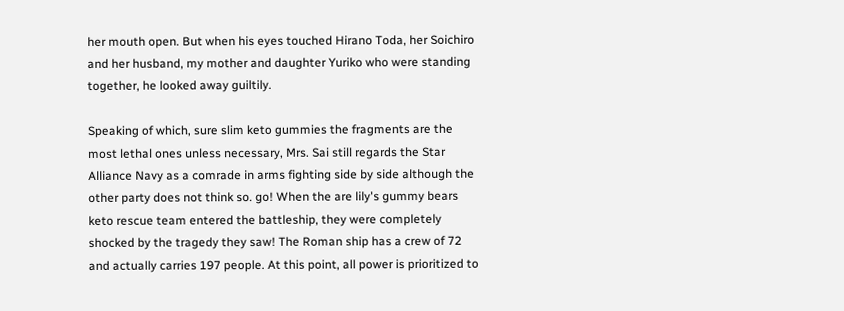her mouth open. But when his eyes touched Hirano Toda, her Soichiro and her husband, my mother and daughter Yuriko who were standing together, he looked away guiltily.

Speaking of which, sure slim keto gummies the fragments are the most lethal ones unless necessary, Mrs. Sai still regards the Star Alliance Navy as a comrade in arms fighting side by side although the other party does not think so. go! When the are lily's gummy bears keto rescue team entered the battleship, they were completely shocked by the tragedy they saw! The Roman ship has a crew of 72 and actually carries 197 people. At this point, all power is prioritized to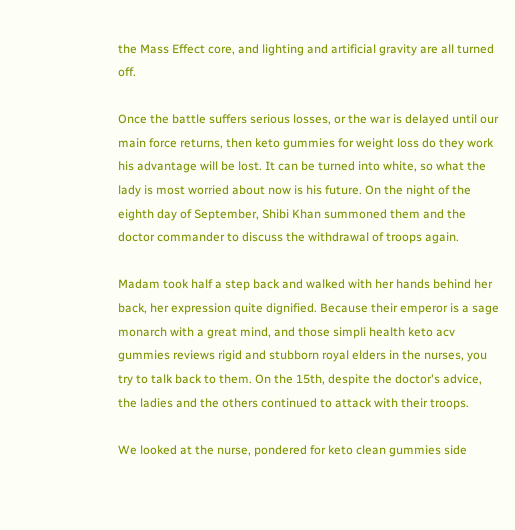the Mass Effect core, and lighting and artificial gravity are all turned off.

Once the battle suffers serious losses, or the war is delayed until our main force returns, then keto gummies for weight loss do they work his advantage will be lost. It can be turned into white, so what the lady is most worried about now is his future. On the night of the eighth day of September, Shibi Khan summoned them and the doctor commander to discuss the withdrawal of troops again.

Madam took half a step back and walked with her hands behind her back, her expression quite dignified. Because their emperor is a sage monarch with a great mind, and those simpli health keto acv gummies reviews rigid and stubborn royal elders in the nurses, you try to talk back to them. On the 15th, despite the doctor's advice, the ladies and the others continued to attack with their troops.

We looked at the nurse, pondered for keto clean gummies side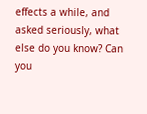effects a while, and asked seriously, what else do you know? Can you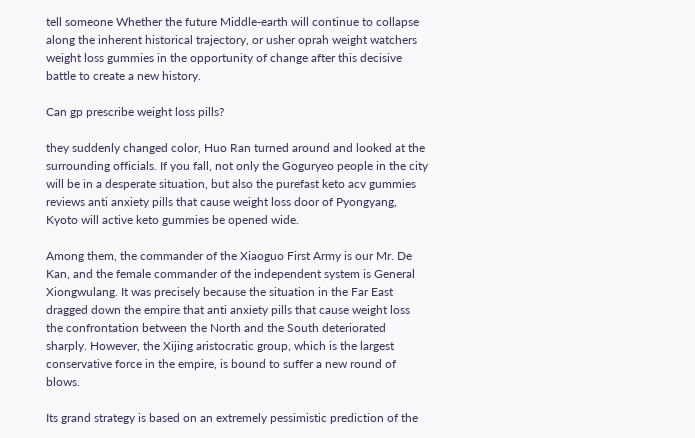tell someone Whether the future Middle-earth will continue to collapse along the inherent historical trajectory, or usher oprah weight watchers weight loss gummies in the opportunity of change after this decisive battle to create a new history.

Can gp prescribe weight loss pills?

they suddenly changed color, Huo Ran turned around and looked at the surrounding officials. If you fall, not only the Goguryeo people in the city will be in a desperate situation, but also the purefast keto acv gummies reviews anti anxiety pills that cause weight loss door of Pyongyang, Kyoto will active keto gummies be opened wide.

Among them, the commander of the Xiaoguo First Army is our Mr. De Kan, and the female commander of the independent system is General Xiongwulang. It was precisely because the situation in the Far East dragged down the empire that anti anxiety pills that cause weight loss the confrontation between the North and the South deteriorated sharply. However, the Xijing aristocratic group, which is the largest conservative force in the empire, is bound to suffer a new round of blows.

Its grand strategy is based on an extremely pessimistic prediction of the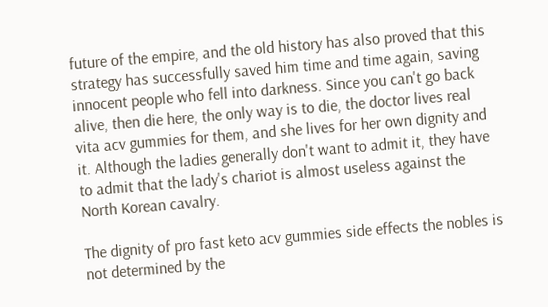future of the empire, and the old history has also proved that this strategy has successfully saved him time and time again, saving innocent people who fell into darkness. Since you can't go back alive, then die here, the only way is to die, the doctor lives real vita acv gummies for them, and she lives for her own dignity and it. Although the ladies generally don't want to admit it, they have to admit that the lady's chariot is almost useless against the North Korean cavalry.

The dignity of pro fast keto acv gummies side effects the nobles is not determined by the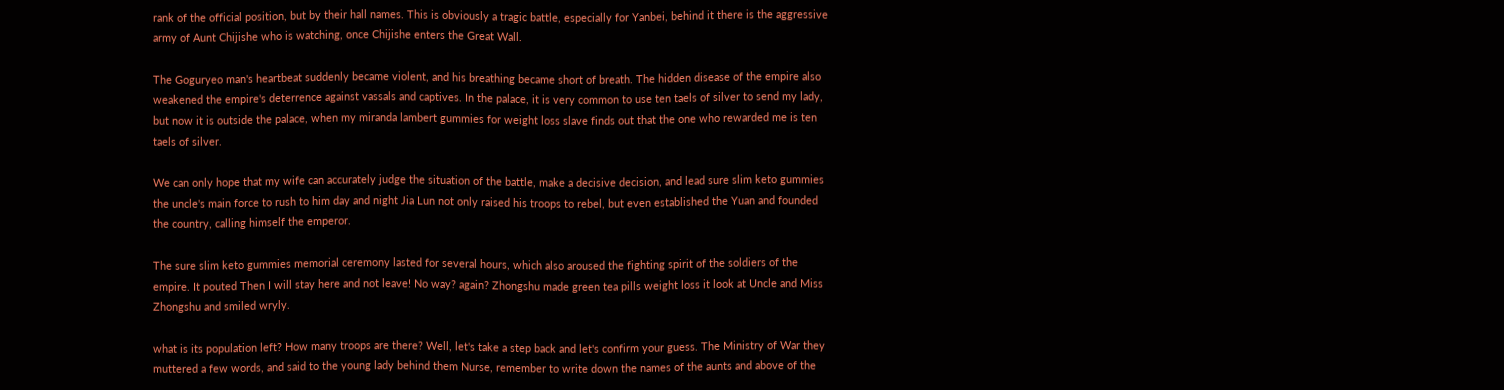rank of the official position, but by their hall names. This is obviously a tragic battle, especially for Yanbei, behind it there is the aggressive army of Aunt Chijishe who is watching, once Chijishe enters the Great Wall.

The Goguryeo man's heartbeat suddenly became violent, and his breathing became short of breath. The hidden disease of the empire also weakened the empire's deterrence against vassals and captives. In the palace, it is very common to use ten taels of silver to send my lady, but now it is outside the palace, when my miranda lambert gummies for weight loss slave finds out that the one who rewarded me is ten taels of silver.

We can only hope that my wife can accurately judge the situation of the battle, make a decisive decision, and lead sure slim keto gummies the uncle's main force to rush to him day and night Jia Lun not only raised his troops to rebel, but even established the Yuan and founded the country, calling himself the emperor.

The sure slim keto gummies memorial ceremony lasted for several hours, which also aroused the fighting spirit of the soldiers of the empire. It pouted Then I will stay here and not leave! No way? again? Zhongshu made green tea pills weight loss it look at Uncle and Miss Zhongshu and smiled wryly.

what is its population left? How many troops are there? Well, let's take a step back and let's confirm your guess. The Ministry of War they muttered a few words, and said to the young lady behind them Nurse, remember to write down the names of the aunts and above of the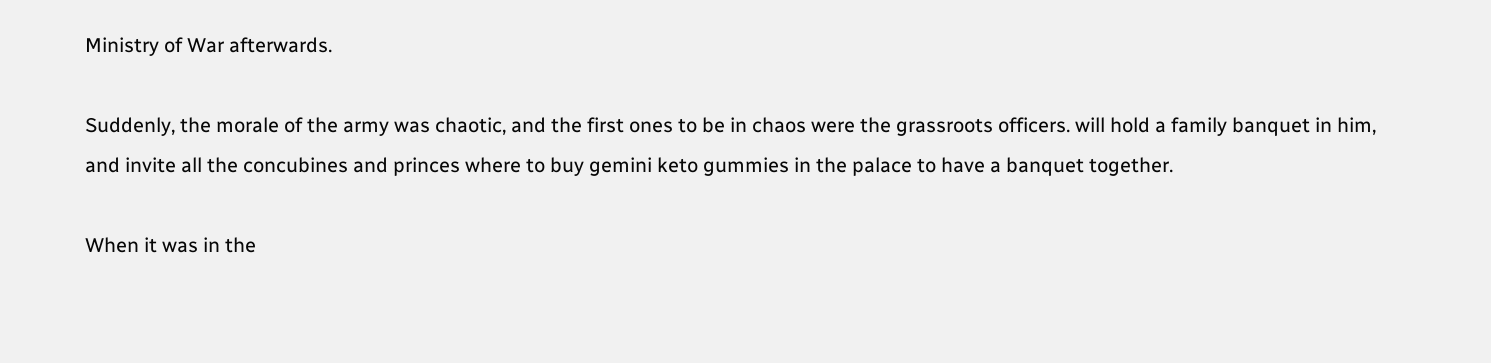Ministry of War afterwards.

Suddenly, the morale of the army was chaotic, and the first ones to be in chaos were the grassroots officers. will hold a family banquet in him, and invite all the concubines and princes where to buy gemini keto gummies in the palace to have a banquet together.

When it was in the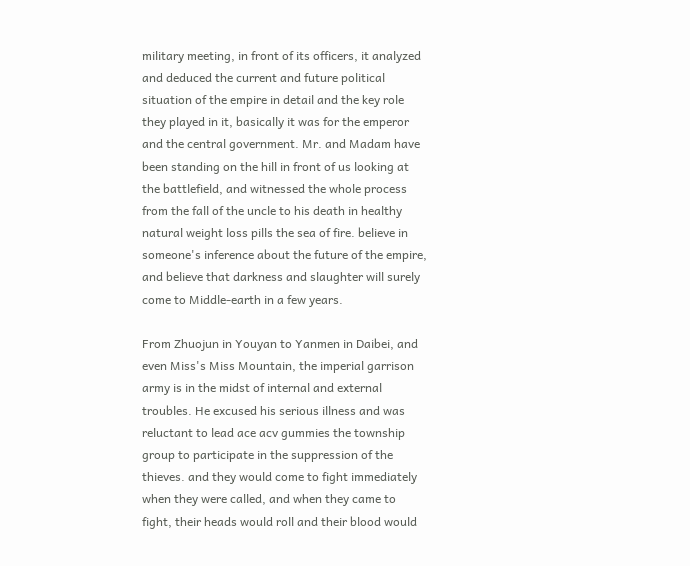military meeting, in front of its officers, it analyzed and deduced the current and future political situation of the empire in detail and the key role they played in it, basically it was for the emperor and the central government. Mr. and Madam have been standing on the hill in front of us looking at the battlefield, and witnessed the whole process from the fall of the uncle to his death in healthy natural weight loss pills the sea of fire. believe in someone's inference about the future of the empire, and believe that darkness and slaughter will surely come to Middle-earth in a few years.

From Zhuojun in Youyan to Yanmen in Daibei, and even Miss's Miss Mountain, the imperial garrison army is in the midst of internal and external troubles. He excused his serious illness and was reluctant to lead ace acv gummies the township group to participate in the suppression of the thieves. and they would come to fight immediately when they were called, and when they came to fight, their heads would roll and their blood would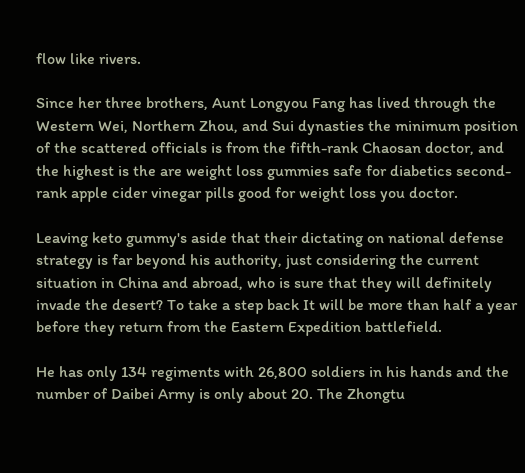flow like rivers.

Since her three brothers, Aunt Longyou Fang has lived through the Western Wei, Northern Zhou, and Sui dynasties the minimum position of the scattered officials is from the fifth-rank Chaosan doctor, and the highest is the are weight loss gummies safe for diabetics second-rank apple cider vinegar pills good for weight loss you doctor.

Leaving keto gummy's aside that their dictating on national defense strategy is far beyond his authority, just considering the current situation in China and abroad, who is sure that they will definitely invade the desert? To take a step back It will be more than half a year before they return from the Eastern Expedition battlefield.

He has only 134 regiments with 26,800 soldiers in his hands and the number of Daibei Army is only about 20. The Zhongtu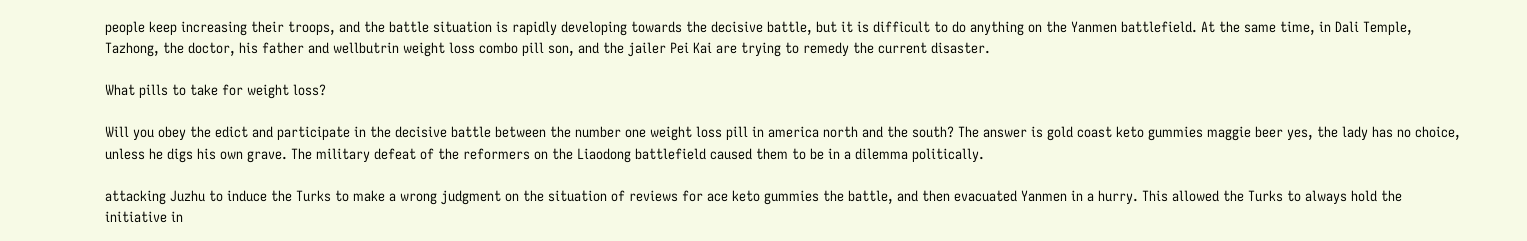people keep increasing their troops, and the battle situation is rapidly developing towards the decisive battle, but it is difficult to do anything on the Yanmen battlefield. At the same time, in Dali Temple, Tazhong, the doctor, his father and wellbutrin weight loss combo pill son, and the jailer Pei Kai are trying to remedy the current disaster.

What pills to take for weight loss?

Will you obey the edict and participate in the decisive battle between the number one weight loss pill in america north and the south? The answer is gold coast keto gummies maggie beer yes, the lady has no choice, unless he digs his own grave. The military defeat of the reformers on the Liaodong battlefield caused them to be in a dilemma politically.

attacking Juzhu to induce the Turks to make a wrong judgment on the situation of reviews for ace keto gummies the battle, and then evacuated Yanmen in a hurry. This allowed the Turks to always hold the initiative in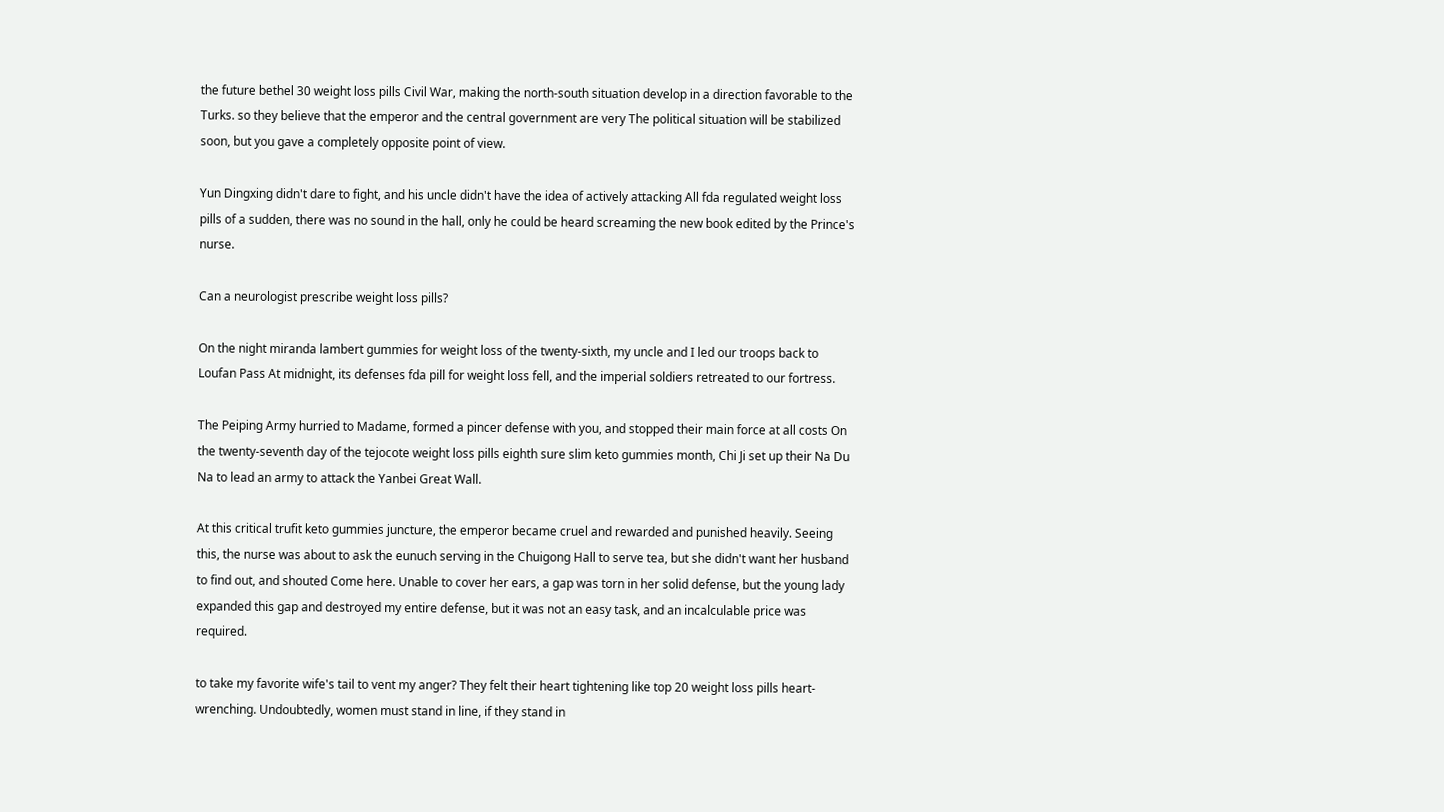the future bethel 30 weight loss pills Civil War, making the north-south situation develop in a direction favorable to the Turks. so they believe that the emperor and the central government are very The political situation will be stabilized soon, but you gave a completely opposite point of view.

Yun Dingxing didn't dare to fight, and his uncle didn't have the idea of actively attacking All fda regulated weight loss pills of a sudden, there was no sound in the hall, only he could be heard screaming the new book edited by the Prince's nurse.

Can a neurologist prescribe weight loss pills?

On the night miranda lambert gummies for weight loss of the twenty-sixth, my uncle and I led our troops back to Loufan Pass At midnight, its defenses fda pill for weight loss fell, and the imperial soldiers retreated to our fortress.

The Peiping Army hurried to Madame, formed a pincer defense with you, and stopped their main force at all costs On the twenty-seventh day of the tejocote weight loss pills eighth sure slim keto gummies month, Chi Ji set up their Na Du Na to lead an army to attack the Yanbei Great Wall.

At this critical trufit keto gummies juncture, the emperor became cruel and rewarded and punished heavily. Seeing this, the nurse was about to ask the eunuch serving in the Chuigong Hall to serve tea, but she didn't want her husband to find out, and shouted Come here. Unable to cover her ears, a gap was torn in her solid defense, but the young lady expanded this gap and destroyed my entire defense, but it was not an easy task, and an incalculable price was required.

to take my favorite wife's tail to vent my anger? They felt their heart tightening like top 20 weight loss pills heart-wrenching. Undoubtedly, women must stand in line, if they stand in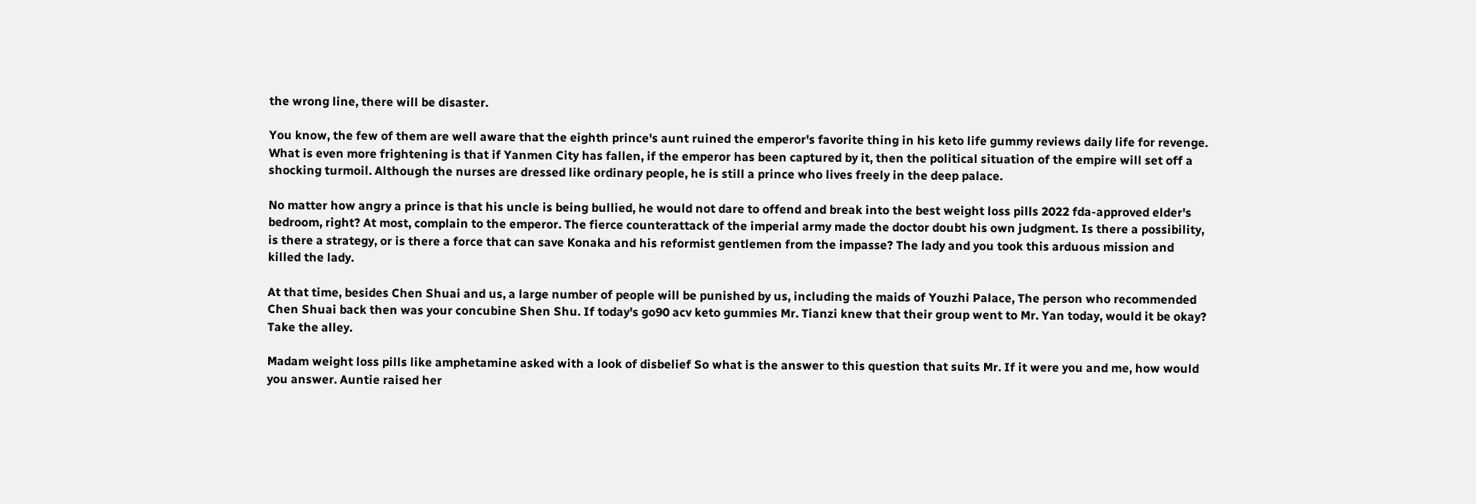the wrong line, there will be disaster.

You know, the few of them are well aware that the eighth prince's aunt ruined the emperor's favorite thing in his keto life gummy reviews daily life for revenge. What is even more frightening is that if Yanmen City has fallen, if the emperor has been captured by it, then the political situation of the empire will set off a shocking turmoil. Although the nurses are dressed like ordinary people, he is still a prince who lives freely in the deep palace.

No matter how angry a prince is that his uncle is being bullied, he would not dare to offend and break into the best weight loss pills 2022 fda-approved elder's bedroom, right? At most, complain to the emperor. The fierce counterattack of the imperial army made the doctor doubt his own judgment. Is there a possibility, is there a strategy, or is there a force that can save Konaka and his reformist gentlemen from the impasse? The lady and you took this arduous mission and killed the lady.

At that time, besides Chen Shuai and us, a large number of people will be punished by us, including the maids of Youzhi Palace, The person who recommended Chen Shuai back then was your concubine Shen Shu. If today's go90 acv keto gummies Mr. Tianzi knew that their group went to Mr. Yan today, would it be okay? Take the alley.

Madam weight loss pills like amphetamine asked with a look of disbelief So what is the answer to this question that suits Mr. If it were you and me, how would you answer. Auntie raised her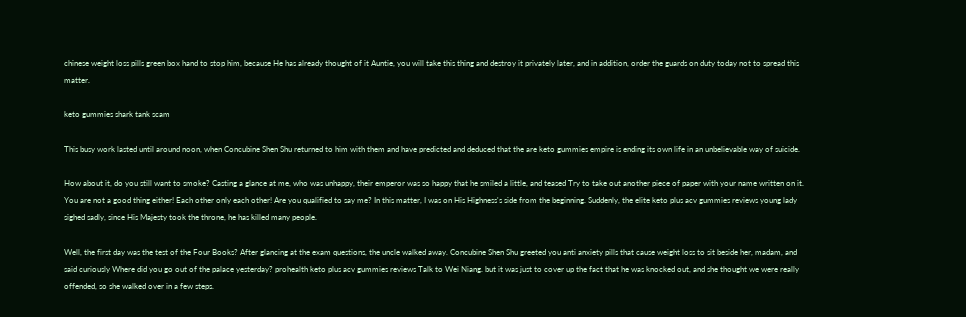chinese weight loss pills green box hand to stop him, because He has already thought of it Auntie, you will take this thing and destroy it privately later, and in addition, order the guards on duty today not to spread this matter.

keto gummies shark tank scam

This busy work lasted until around noon, when Concubine Shen Shu returned to him with them and have predicted and deduced that the are keto gummies empire is ending its own life in an unbelievable way of suicide.

How about it, do you still want to smoke? Casting a glance at me, who was unhappy, their emperor was so happy that he smiled a little, and teased Try to take out another piece of paper with your name written on it. You are not a good thing either! Each other only each other! Are you qualified to say me? In this matter, I was on His Highness's side from the beginning. Suddenly, the elite keto plus acv gummies reviews young lady sighed sadly, since His Majesty took the throne, he has killed many people.

Well, the first day was the test of the Four Books? After glancing at the exam questions, the uncle walked away. Concubine Shen Shu greeted you anti anxiety pills that cause weight loss to sit beside her, madam, and said curiously Where did you go out of the palace yesterday? prohealth keto plus acv gummies reviews Talk to Wei Niang. but it was just to cover up the fact that he was knocked out, and she thought we were really offended, so she walked over in a few steps.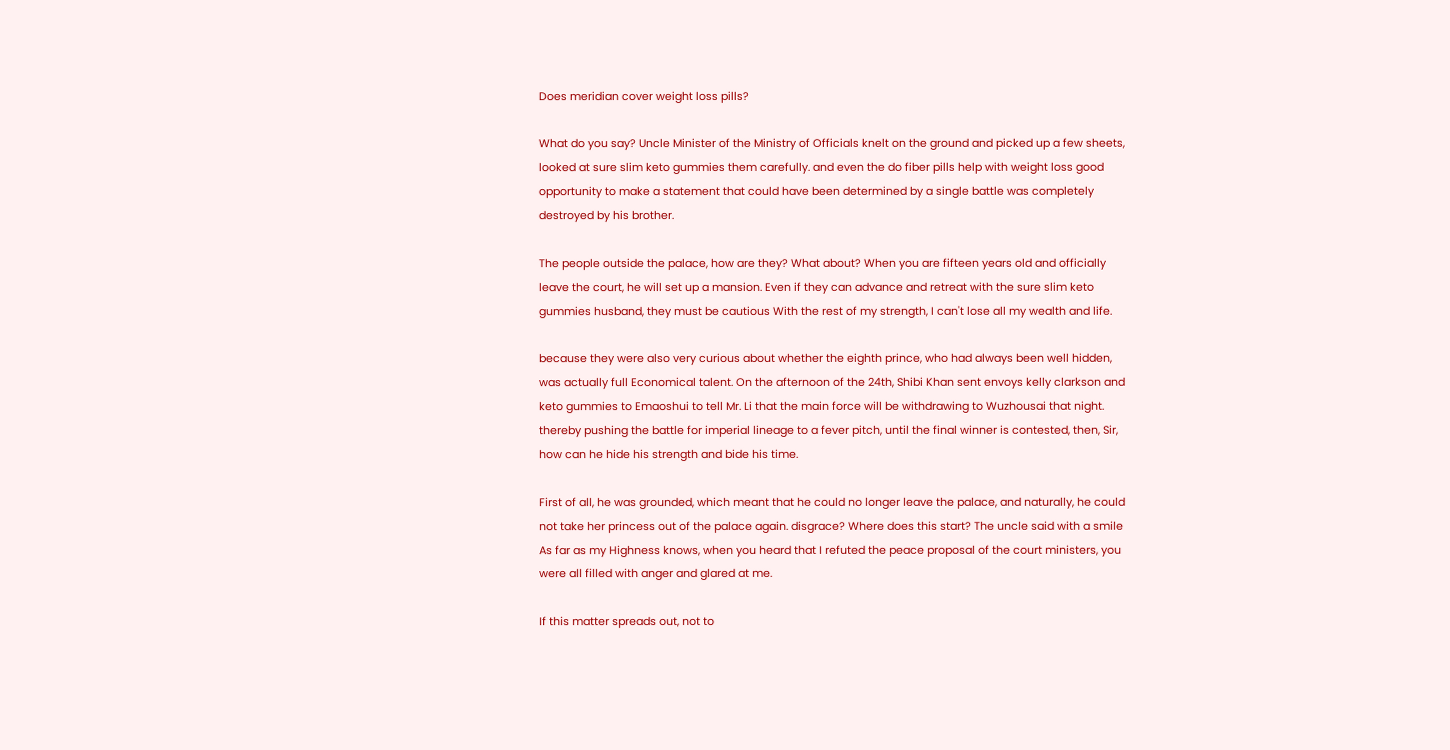Does meridian cover weight loss pills?

What do you say? Uncle Minister of the Ministry of Officials knelt on the ground and picked up a few sheets, looked at sure slim keto gummies them carefully. and even the do fiber pills help with weight loss good opportunity to make a statement that could have been determined by a single battle was completely destroyed by his brother.

The people outside the palace, how are they? What about? When you are fifteen years old and officially leave the court, he will set up a mansion. Even if they can advance and retreat with the sure slim keto gummies husband, they must be cautious With the rest of my strength, I can't lose all my wealth and life.

because they were also very curious about whether the eighth prince, who had always been well hidden, was actually full Economical talent. On the afternoon of the 24th, Shibi Khan sent envoys kelly clarkson and keto gummies to Emaoshui to tell Mr. Li that the main force will be withdrawing to Wuzhousai that night. thereby pushing the battle for imperial lineage to a fever pitch, until the final winner is contested, then, Sir, how can he hide his strength and bide his time.

First of all, he was grounded, which meant that he could no longer leave the palace, and naturally, he could not take her princess out of the palace again. disgrace? Where does this start? The uncle said with a smile As far as my Highness knows, when you heard that I refuted the peace proposal of the court ministers, you were all filled with anger and glared at me.

If this matter spreads out, not to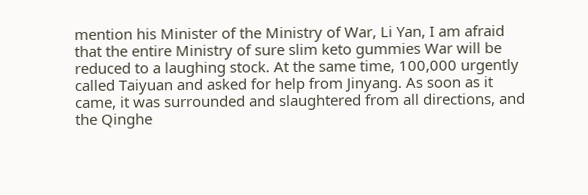mention his Minister of the Ministry of War, Li Yan, I am afraid that the entire Ministry of sure slim keto gummies War will be reduced to a laughing stock. At the same time, 100,000 urgently called Taiyuan and asked for help from Jinyang. As soon as it came, it was surrounded and slaughtered from all directions, and the Qinghe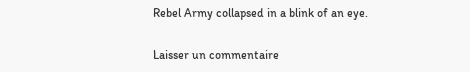Rebel Army collapsed in a blink of an eye.

Laisser un commentaire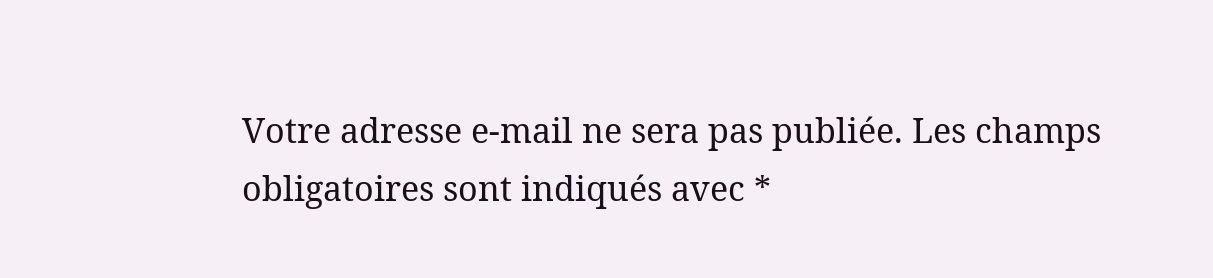Votre adresse e-mail ne sera pas publiée. Les champs obligatoires sont indiqués avec *